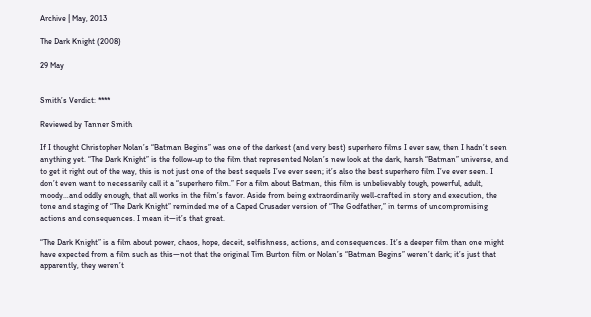Archive | May, 2013

The Dark Knight (2008)

29 May


Smith’s Verdict: ****

Reviewed by Tanner Smith

If I thought Christopher Nolan’s “Batman Begins” was one of the darkest (and very best) superhero films I ever saw, then I hadn’t seen anything yet. “The Dark Knight” is the follow-up to the film that represented Nolan’s new look at the dark, harsh “Batman” universe, and to get it right out of the way, this is not just one of the best sequels I’ve ever seen; it’s also the best superhero film I’ve ever seen. I don’t even want to necessarily call it a “superhero film.” For a film about Batman, this film is unbelievably tough, powerful, adult, moody…and oddly enough, that all works in the film’s favor. Aside from being extraordinarily well-crafted in story and execution, the tone and staging of “The Dark Knight” reminded me of a Caped Crusader version of “The Godfather,” in terms of uncompromising actions and consequences. I mean it—it’s that great.

“The Dark Knight” is a film about power, chaos, hope, deceit, selfishness, actions, and consequences. It’s a deeper film than one might have expected from a film such as this—not that the original Tim Burton film or Nolan’s “Batman Begins” weren’t dark; it’s just that apparently, they weren’t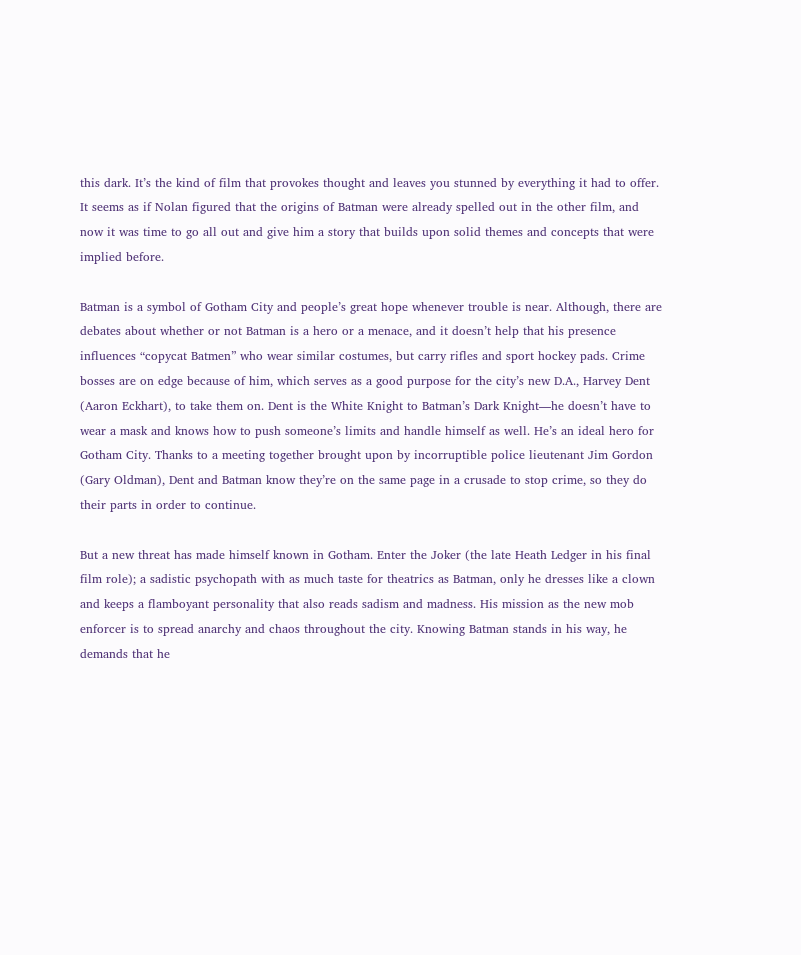this dark. It’s the kind of film that provokes thought and leaves you stunned by everything it had to offer. It seems as if Nolan figured that the origins of Batman were already spelled out in the other film, and now it was time to go all out and give him a story that builds upon solid themes and concepts that were implied before.

Batman is a symbol of Gotham City and people’s great hope whenever trouble is near. Although, there are debates about whether or not Batman is a hero or a menace, and it doesn’t help that his presence influences “copycat Batmen” who wear similar costumes, but carry rifles and sport hockey pads. Crime bosses are on edge because of him, which serves as a good purpose for the city’s new D.A., Harvey Dent (Aaron Eckhart), to take them on. Dent is the White Knight to Batman’s Dark Knight—he doesn’t have to wear a mask and knows how to push someone’s limits and handle himself as well. He’s an ideal hero for Gotham City. Thanks to a meeting together brought upon by incorruptible police lieutenant Jim Gordon (Gary Oldman), Dent and Batman know they’re on the same page in a crusade to stop crime, so they do their parts in order to continue.

But a new threat has made himself known in Gotham. Enter the Joker (the late Heath Ledger in his final film role); a sadistic psychopath with as much taste for theatrics as Batman, only he dresses like a clown and keeps a flamboyant personality that also reads sadism and madness. His mission as the new mob enforcer is to spread anarchy and chaos throughout the city. Knowing Batman stands in his way, he demands that he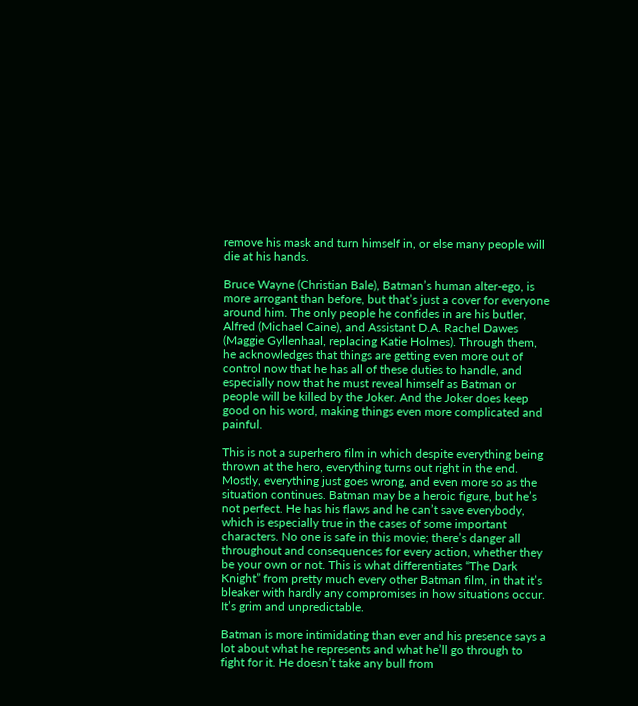remove his mask and turn himself in, or else many people will die at his hands.

Bruce Wayne (Christian Bale), Batman’s human alter-ego, is more arrogant than before, but that’s just a cover for everyone around him. The only people he confides in are his butler, Alfred (Michael Caine), and Assistant D.A. Rachel Dawes (Maggie Gyllenhaal, replacing Katie Holmes). Through them, he acknowledges that things are getting even more out of control now that he has all of these duties to handle, and especially now that he must reveal himself as Batman or people will be killed by the Joker. And the Joker does keep good on his word, making things even more complicated and painful.

This is not a superhero film in which despite everything being thrown at the hero, everything turns out right in the end. Mostly, everything just goes wrong, and even more so as the situation continues. Batman may be a heroic figure, but he’s not perfect. He has his flaws and he can’t save everybody, which is especially true in the cases of some important characters. No one is safe in this movie; there’s danger all throughout and consequences for every action, whether they be your own or not. This is what differentiates “The Dark Knight” from pretty much every other Batman film, in that it’s bleaker with hardly any compromises in how situations occur. It’s grim and unpredictable.

Batman is more intimidating than ever and his presence says a lot about what he represents and what he’ll go through to fight for it. He doesn’t take any bull from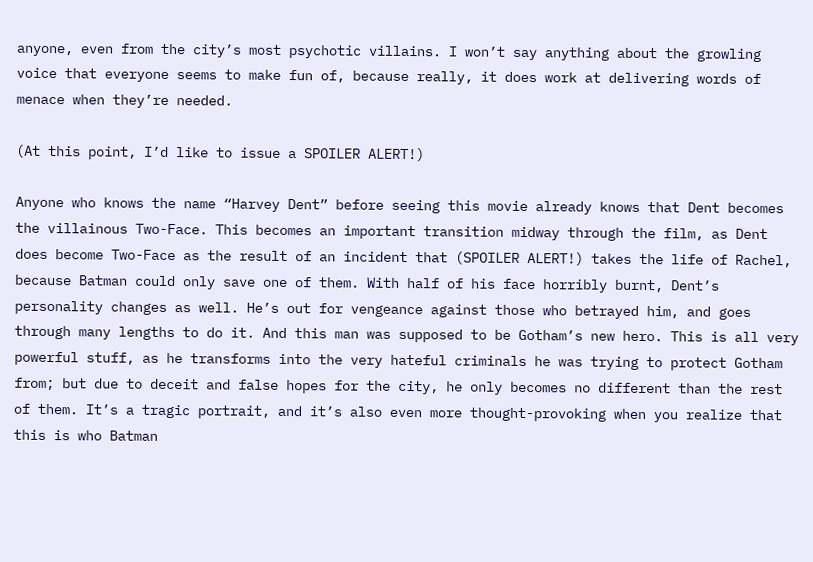anyone, even from the city’s most psychotic villains. I won’t say anything about the growling voice that everyone seems to make fun of, because really, it does work at delivering words of menace when they’re needed.

(At this point, I’d like to issue a SPOILER ALERT!)

Anyone who knows the name “Harvey Dent” before seeing this movie already knows that Dent becomes the villainous Two-Face. This becomes an important transition midway through the film, as Dent does become Two-Face as the result of an incident that (SPOILER ALERT!) takes the life of Rachel, because Batman could only save one of them. With half of his face horribly burnt, Dent’s personality changes as well. He’s out for vengeance against those who betrayed him, and goes through many lengths to do it. And this man was supposed to be Gotham’s new hero. This is all very powerful stuff, as he transforms into the very hateful criminals he was trying to protect Gotham from; but due to deceit and false hopes for the city, he only becomes no different than the rest of them. It’s a tragic portrait, and it’s also even more thought-provoking when you realize that this is who Batman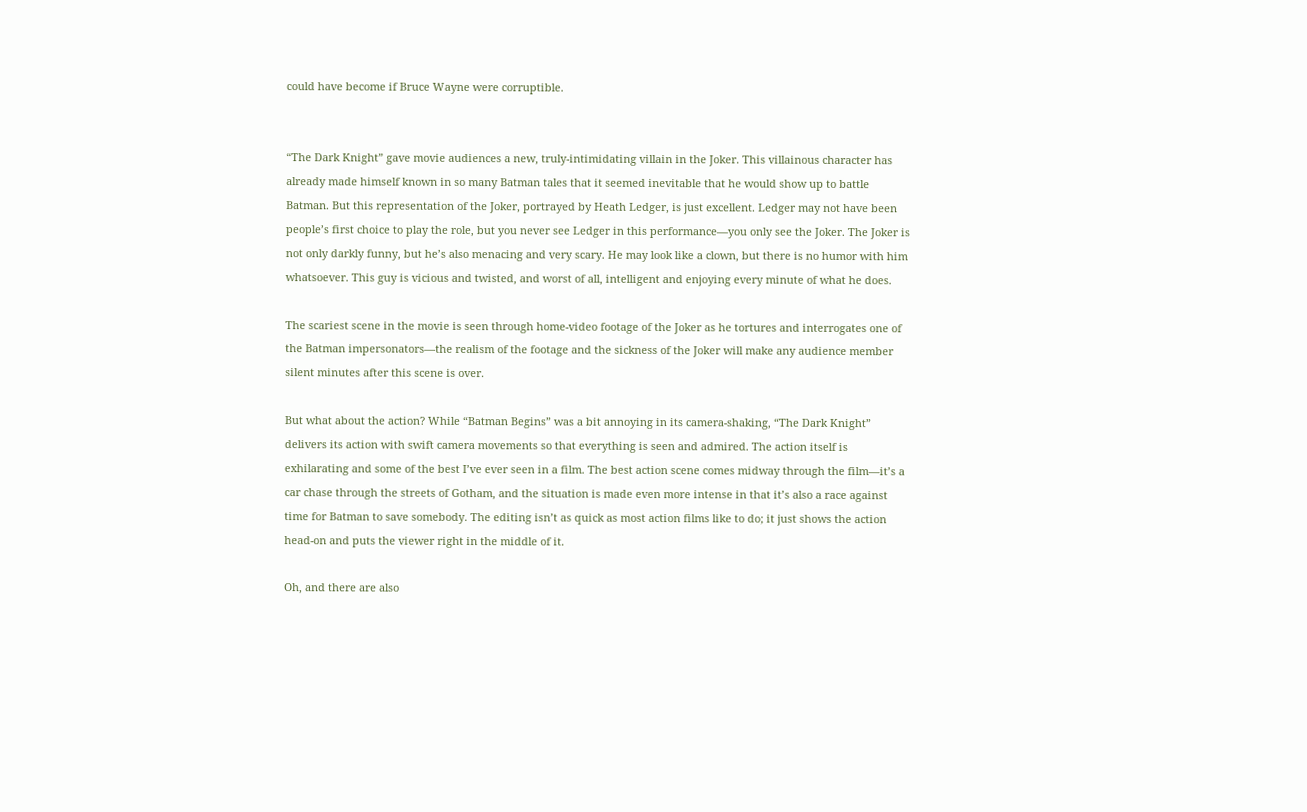could have become if Bruce Wayne were corruptible.


“The Dark Knight” gave movie audiences a new, truly-intimidating villain in the Joker. This villainous character has already made himself known in so many Batman tales that it seemed inevitable that he would show up to battle Batman. But this representation of the Joker, portrayed by Heath Ledger, is just excellent. Ledger may not have been people’s first choice to play the role, but you never see Ledger in this performance—you only see the Joker. The Joker is not only darkly funny, but he’s also menacing and very scary. He may look like a clown, but there is no humor with him whatsoever. This guy is vicious and twisted, and worst of all, intelligent and enjoying every minute of what he does.

The scariest scene in the movie is seen through home-video footage of the Joker as he tortures and interrogates one of the Batman impersonators—the realism of the footage and the sickness of the Joker will make any audience member silent minutes after this scene is over.

But what about the action? While “Batman Begins” was a bit annoying in its camera-shaking, “The Dark Knight” delivers its action with swift camera movements so that everything is seen and admired. The action itself is exhilarating and some of the best I’ve ever seen in a film. The best action scene comes midway through the film—it’s a car chase through the streets of Gotham, and the situation is made even more intense in that it’s also a race against time for Batman to save somebody. The editing isn’t as quick as most action films like to do; it just shows the action head-on and puts the viewer right in the middle of it.

Oh, and there are also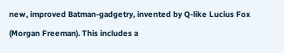new, improved Batman-gadgetry, invented by Q-like Lucius Fox (Morgan Freeman). This includes a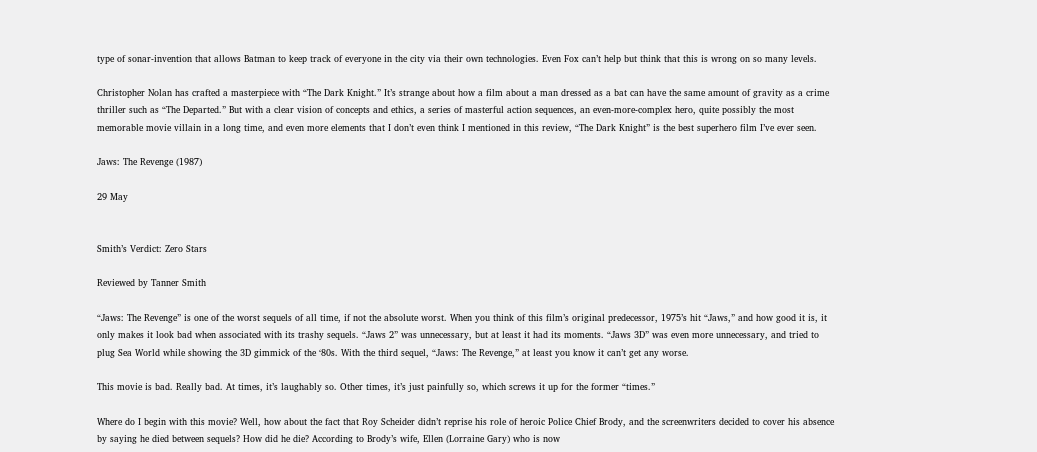type of sonar-invention that allows Batman to keep track of everyone in the city via their own technologies. Even Fox can’t help but think that this is wrong on so many levels.

Christopher Nolan has crafted a masterpiece with “The Dark Knight.” It’s strange about how a film about a man dressed as a bat can have the same amount of gravity as a crime thriller such as “The Departed.” But with a clear vision of concepts and ethics, a series of masterful action sequences, an even-more-complex hero, quite possibly the most memorable movie villain in a long time, and even more elements that I don’t even think I mentioned in this review, “The Dark Knight” is the best superhero film I’ve ever seen.

Jaws: The Revenge (1987)

29 May


Smith’s Verdict: Zero Stars

Reviewed by Tanner Smith

“Jaws: The Revenge” is one of the worst sequels of all time, if not the absolute worst. When you think of this film’s original predecessor, 1975’s hit “Jaws,” and how good it is, it only makes it look bad when associated with its trashy sequels. “Jaws 2” was unnecessary, but at least it had its moments. “Jaws 3D” was even more unnecessary, and tried to plug Sea World while showing the 3D gimmick of the ‘80s. With the third sequel, “Jaws: The Revenge,” at least you know it can’t get any worse.

This movie is bad. Really bad. At times, it’s laughably so. Other times, it’s just painfully so, which screws it up for the former “times.”

Where do I begin with this movie? Well, how about the fact that Roy Scheider didn’t reprise his role of heroic Police Chief Brody, and the screenwriters decided to cover his absence by saying he died between sequels? How did he die? According to Brody’s wife, Ellen (Lorraine Gary) who is now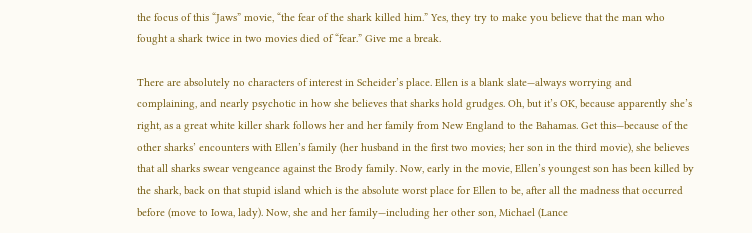the focus of this “Jaws” movie, “the fear of the shark killed him.” Yes, they try to make you believe that the man who fought a shark twice in two movies died of “fear.” Give me a break.

There are absolutely no characters of interest in Scheider’s place. Ellen is a blank slate—always worrying and complaining, and nearly psychotic in how she believes that sharks hold grudges. Oh, but it’s OK, because apparently she’s right, as a great white killer shark follows her and her family from New England to the Bahamas. Get this—because of the other sharks’ encounters with Ellen’s family (her husband in the first two movies; her son in the third movie), she believes that all sharks swear vengeance against the Brody family. Now, early in the movie, Ellen’s youngest son has been killed by the shark, back on that stupid island which is the absolute worst place for Ellen to be, after all the madness that occurred before (move to Iowa, lady). Now, she and her family—including her other son, Michael (Lance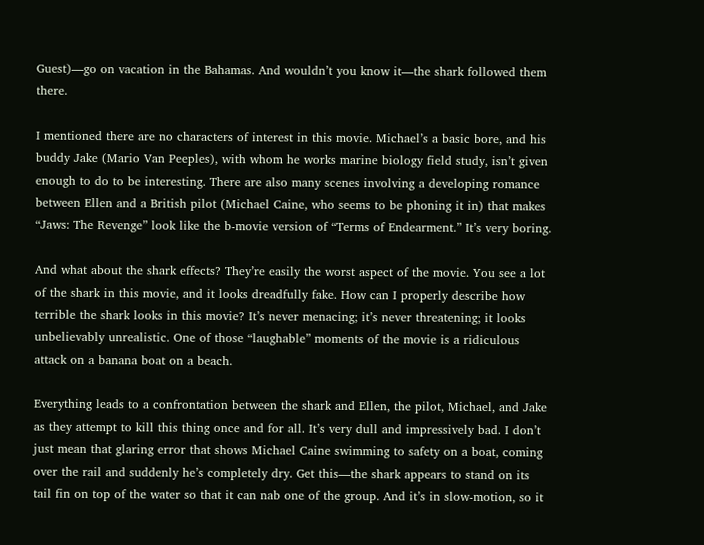Guest)—go on vacation in the Bahamas. And wouldn’t you know it—the shark followed them there.

I mentioned there are no characters of interest in this movie. Michael’s a basic bore, and his buddy Jake (Mario Van Peeples), with whom he works marine biology field study, isn’t given enough to do to be interesting. There are also many scenes involving a developing romance between Ellen and a British pilot (Michael Caine, who seems to be phoning it in) that makes “Jaws: The Revenge” look like the b-movie version of “Terms of Endearment.” It’s very boring.

And what about the shark effects? They’re easily the worst aspect of the movie. You see a lot of the shark in this movie, and it looks dreadfully fake. How can I properly describe how terrible the shark looks in this movie? It’s never menacing; it’s never threatening; it looks unbelievably unrealistic. One of those “laughable” moments of the movie is a ridiculous attack on a banana boat on a beach.

Everything leads to a confrontation between the shark and Ellen, the pilot, Michael, and Jake as they attempt to kill this thing once and for all. It’s very dull and impressively bad. I don’t just mean that glaring error that shows Michael Caine swimming to safety on a boat, coming over the rail and suddenly he’s completely dry. Get this—the shark appears to stand on its tail fin on top of the water so that it can nab one of the group. And it’s in slow-motion, so it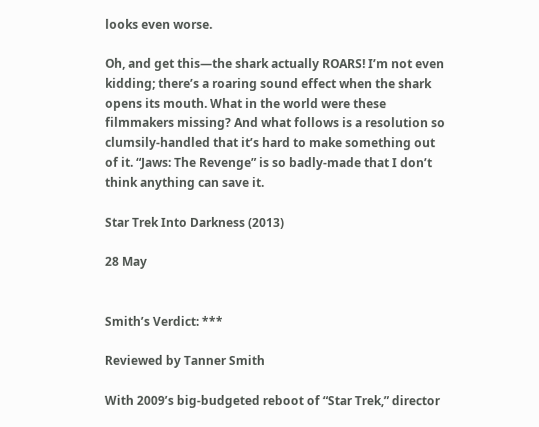looks even worse.

Oh, and get this—the shark actually ROARS! I’m not even kidding; there’s a roaring sound effect when the shark opens its mouth. What in the world were these filmmakers missing? And what follows is a resolution so clumsily-handled that it’s hard to make something out of it. “Jaws: The Revenge” is so badly-made that I don’t think anything can save it.

Star Trek Into Darkness (2013)

28 May


Smith’s Verdict: ***

Reviewed by Tanner Smith

With 2009’s big-budgeted reboot of “Star Trek,” director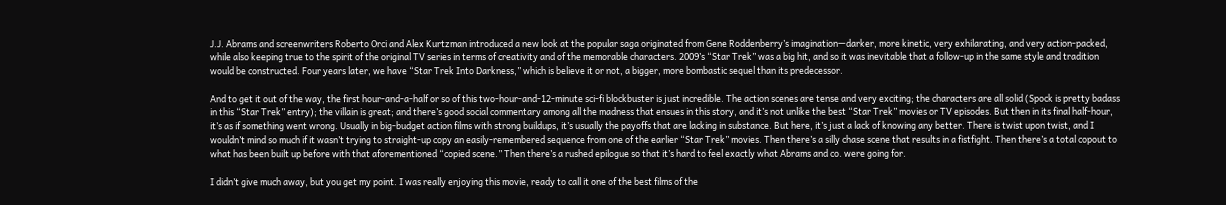J.J. Abrams and screenwriters Roberto Orci and Alex Kurtzman introduced a new look at the popular saga originated from Gene Roddenberry’s imagination—darker, more kinetic, very exhilarating, and very action-packed, while also keeping true to the spirit of the original TV series in terms of creativity and of the memorable characters. 2009’s “Star Trek” was a big hit, and so it was inevitable that a follow-up in the same style and tradition would be constructed. Four years later, we have “Star Trek Into Darkness,” which is believe it or not, a bigger, more bombastic sequel than its predecessor.

And to get it out of the way, the first hour-and-a-half or so of this two-hour-and-12-minute sci-fi blockbuster is just incredible. The action scenes are tense and very exciting; the characters are all solid (Spock is pretty badass in this “Star Trek” entry); the villain is great; and there’s good social commentary among all the madness that ensues in this story, and it’s not unlike the best “Star Trek” movies or TV episodes. But then in its final half-hour, it’s as if something went wrong. Usually in big-budget action films with strong buildups, it’s usually the payoffs that are lacking in substance. But here, it’s just a lack of knowing any better. There is twist upon twist, and I wouldn’t mind so much if it wasn’t trying to straight-up copy an easily-remembered sequence from one of the earlier “Star Trek” movies. Then there’s a silly chase scene that results in a fistfight. Then there’s a total copout to what has been built up before with that aforementioned “copied scene.” Then there’s a rushed epilogue so that it’s hard to feel exactly what Abrams and co. were going for.

I didn’t give much away, but you get my point. I was really enjoying this movie, ready to call it one of the best films of the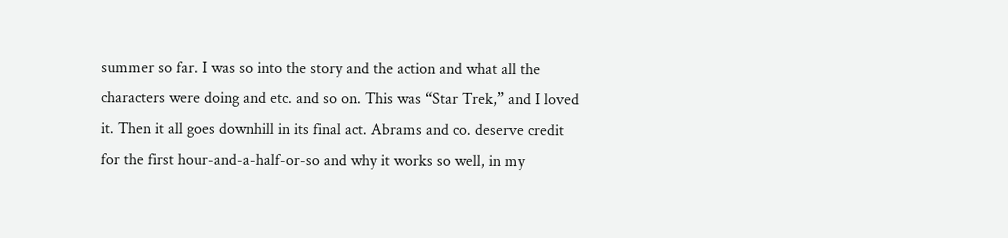summer so far. I was so into the story and the action and what all the characters were doing and etc. and so on. This was “Star Trek,” and I loved it. Then it all goes downhill in its final act. Abrams and co. deserve credit for the first hour-and-a-half-or-so and why it works so well, in my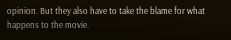opinion. But they also have to take the blame for what happens to the movie.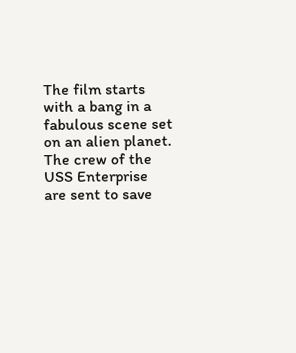The film starts with a bang in a fabulous scene set on an alien planet. The crew of the USS Enterprise are sent to save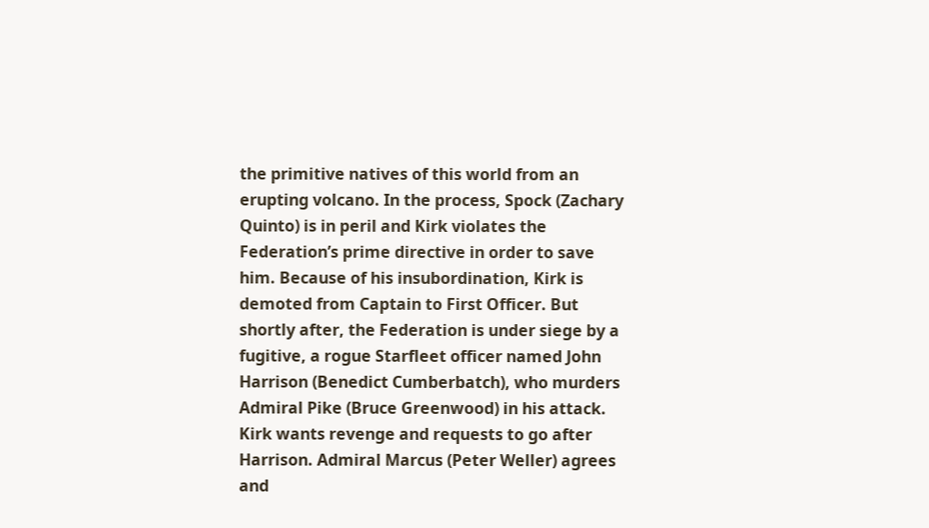the primitive natives of this world from an erupting volcano. In the process, Spock (Zachary Quinto) is in peril and Kirk violates the Federation’s prime directive in order to save him. Because of his insubordination, Kirk is demoted from Captain to First Officer. But shortly after, the Federation is under siege by a fugitive, a rogue Starfleet officer named John Harrison (Benedict Cumberbatch), who murders Admiral Pike (Bruce Greenwood) in his attack. Kirk wants revenge and requests to go after Harrison. Admiral Marcus (Peter Weller) agrees and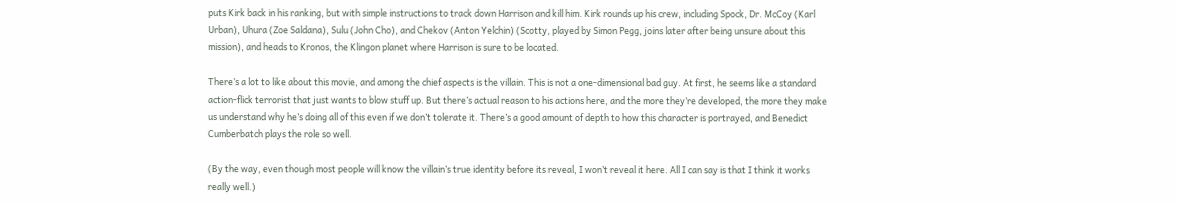puts Kirk back in his ranking, but with simple instructions to track down Harrison and kill him. Kirk rounds up his crew, including Spock, Dr. McCoy (Karl Urban), Uhura (Zoe Saldana), Sulu (John Cho), and Chekov (Anton Yelchin) (Scotty, played by Simon Pegg, joins later after being unsure about this mission), and heads to Kronos, the Klingon planet where Harrison is sure to be located.

There’s a lot to like about this movie, and among the chief aspects is the villain. This is not a one-dimensional bad guy. At first, he seems like a standard action-flick terrorist that just wants to blow stuff up. But there’s actual reason to his actions here, and the more they’re developed, the more they make us understand why he’s doing all of this even if we don’t tolerate it. There’s a good amount of depth to how this character is portrayed, and Benedict Cumberbatch plays the role so well.

(By the way, even though most people will know the villain’s true identity before its reveal, I won’t reveal it here. All I can say is that I think it works really well.)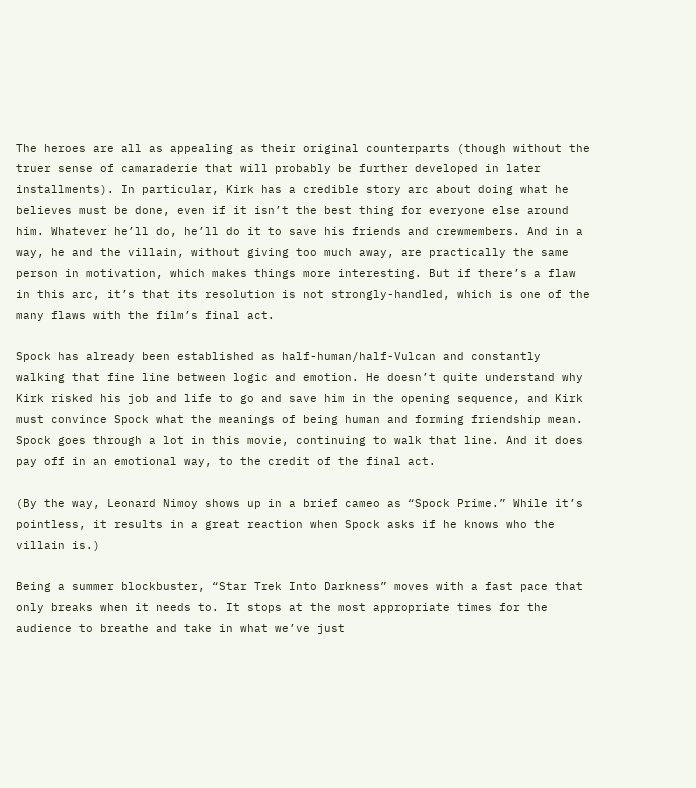The heroes are all as appealing as their original counterparts (though without the truer sense of camaraderie that will probably be further developed in later installments). In particular, Kirk has a credible story arc about doing what he believes must be done, even if it isn’t the best thing for everyone else around him. Whatever he’ll do, he’ll do it to save his friends and crewmembers. And in a way, he and the villain, without giving too much away, are practically the same person in motivation, which makes things more interesting. But if there’s a flaw in this arc, it’s that its resolution is not strongly-handled, which is one of the many flaws with the film’s final act.

Spock has already been established as half-human/half-Vulcan and constantly walking that fine line between logic and emotion. He doesn’t quite understand why Kirk risked his job and life to go and save him in the opening sequence, and Kirk must convince Spock what the meanings of being human and forming friendship mean. Spock goes through a lot in this movie, continuing to walk that line. And it does pay off in an emotional way, to the credit of the final act.

(By the way, Leonard Nimoy shows up in a brief cameo as “Spock Prime.” While it’s pointless, it results in a great reaction when Spock asks if he knows who the villain is.)

Being a summer blockbuster, “Star Trek Into Darkness” moves with a fast pace that only breaks when it needs to. It stops at the most appropriate times for the audience to breathe and take in what we’ve just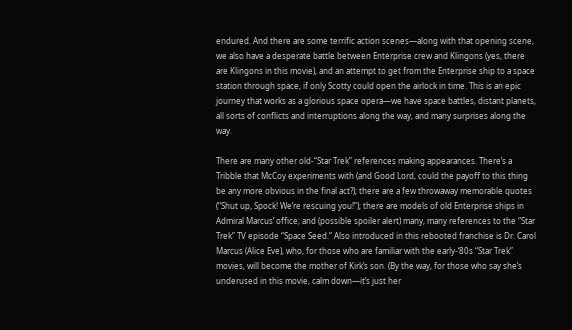endured. And there are some terrific action scenes—along with that opening scene, we also have a desperate battle between Enterprise crew and Klingons (yes, there are Klingons in this movie), and an attempt to get from the Enterprise ship to a space station through space, if only Scotty could open the airlock in time. This is an epic journey that works as a glorious space opera—we have space battles, distant planets, all sorts of conflicts and interruptions along the way, and many surprises along the way.

There are many other old-“Star Trek” references making appearances. There’s a Tribble that McCoy experiments with (and Good Lord, could the payoff to this thing be any more obvious in the final act?); there are a few throwaway memorable quotes (“Shut up, Spock! We’re rescuing you!”); there are models of old Enterprise ships in Admiral Marcus’ office; and (possible spoiler alert) many, many references to the “Star Trek” TV episode “Space Seed.” Also introduced in this rebooted franchise is Dr. Carol Marcus (Alice Eve), who, for those who are familiar with the early-‘80s “Star Trek” movies, will become the mother of Kirk’s son. (By the way, for those who say she’s underused in this movie, calm down—it’s just her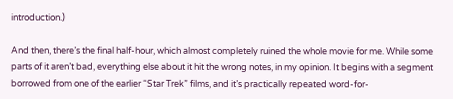introduction.)

And then, there’s the final half-hour, which almost completely ruined the whole movie for me. While some parts of it aren’t bad, everything else about it hit the wrong notes, in my opinion. It begins with a segment borrowed from one of the earlier “Star Trek” films, and it’s practically repeated word-for-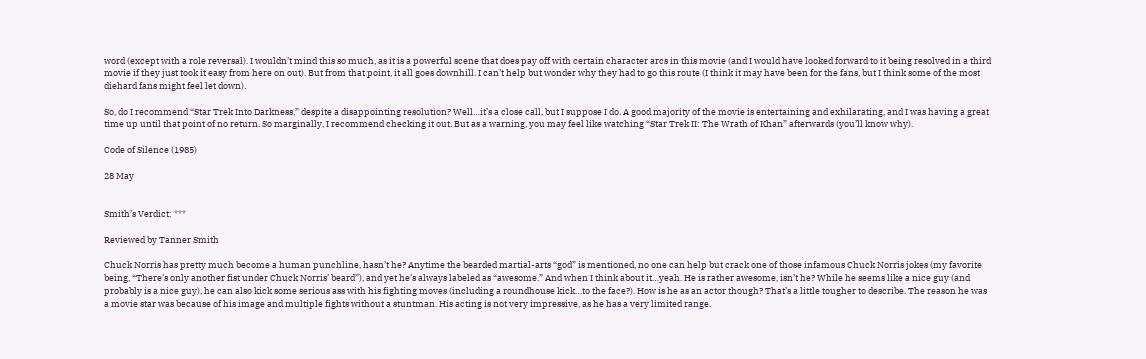word (except with a role reversal). I wouldn’t mind this so much, as it is a powerful scene that does pay off with certain character arcs in this movie (and I would have looked forward to it being resolved in a third movie if they just took it easy from here on out). But from that point, it all goes downhill. I can’t help but wonder why they had to go this route (I think it may have been for the fans, but I think some of the most diehard fans might feel let down).

So, do I recommend “Star Trek Into Darkness,” despite a disappointing resolution? Well…it’s a close call, but I suppose I do. A good majority of the movie is entertaining and exhilarating, and I was having a great time up until that point of no return. So marginally, I recommend checking it out. But as a warning, you may feel like watching “Star Trek II: The Wrath of Khan” afterwards (you’ll know why).

Code of Silence (1985)

28 May


Smith’s Verdict: ***

Reviewed by Tanner Smith

Chuck Norris has pretty much become a human punchline, hasn’t he? Anytime the bearded martial-arts “god” is mentioned, no one can help but crack one of those infamous Chuck Norris jokes (my favorite being, “There’s only another fist under Chuck Norris’ beard”), and yet he’s always labeled as “awesome.” And when I think about it…yeah. He is rather awesome, isn’t he? While he seems like a nice guy (and probably is a nice guy), he can also kick some serious ass with his fighting moves (including a roundhouse kick…to the face?). How is he as an actor though? That’s a little tougher to describe. The reason he was a movie star was because of his image and multiple fights without a stuntman. His acting is not very impressive, as he has a very limited range.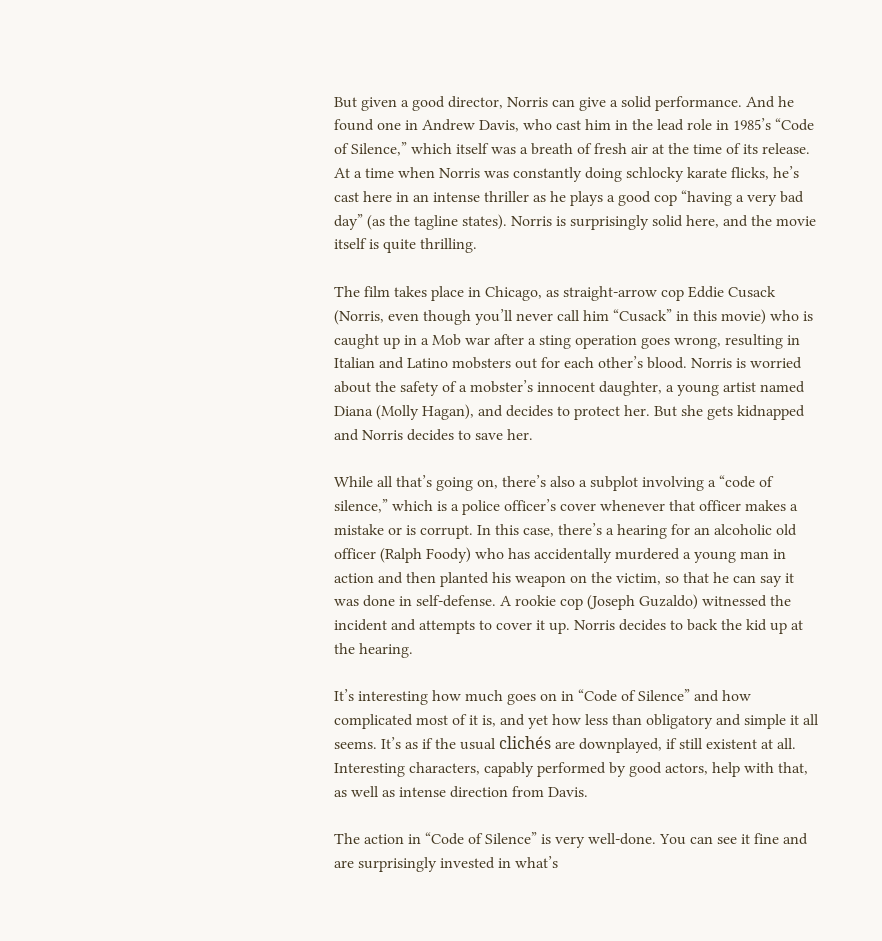But given a good director, Norris can give a solid performance. And he found one in Andrew Davis, who cast him in the lead role in 1985’s “Code of Silence,” which itself was a breath of fresh air at the time of its release. At a time when Norris was constantly doing schlocky karate flicks, he’s cast here in an intense thriller as he plays a good cop “having a very bad day” (as the tagline states). Norris is surprisingly solid here, and the movie itself is quite thrilling.

The film takes place in Chicago, as straight-arrow cop Eddie Cusack (Norris, even though you’ll never call him “Cusack” in this movie) who is caught up in a Mob war after a sting operation goes wrong, resulting in Italian and Latino mobsters out for each other’s blood. Norris is worried about the safety of a mobster’s innocent daughter, a young artist named Diana (Molly Hagan), and decides to protect her. But she gets kidnapped and Norris decides to save her.

While all that’s going on, there’s also a subplot involving a “code of silence,” which is a police officer’s cover whenever that officer makes a mistake or is corrupt. In this case, there’s a hearing for an alcoholic old officer (Ralph Foody) who has accidentally murdered a young man in action and then planted his weapon on the victim, so that he can say it was done in self-defense. A rookie cop (Joseph Guzaldo) witnessed the incident and attempts to cover it up. Norris decides to back the kid up at the hearing.

It’s interesting how much goes on in “Code of Silence” and how complicated most of it is, and yet how less than obligatory and simple it all seems. It’s as if the usual clichés are downplayed, if still existent at all. Interesting characters, capably performed by good actors, help with that, as well as intense direction from Davis.

The action in “Code of Silence” is very well-done. You can see it fine and are surprisingly invested in what’s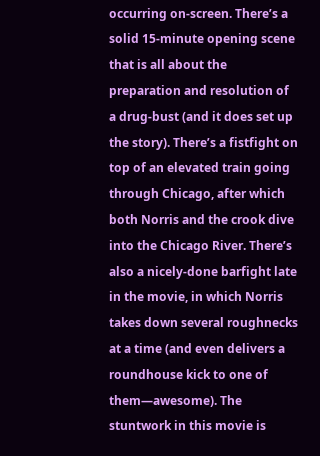occurring on-screen. There’s a solid 15-minute opening scene that is all about the preparation and resolution of a drug-bust (and it does set up the story). There’s a fistfight on top of an elevated train going through Chicago, after which both Norris and the crook dive into the Chicago River. There’s also a nicely-done barfight late in the movie, in which Norris takes down several roughnecks at a time (and even delivers a roundhouse kick to one of them—awesome). The stuntwork in this movie is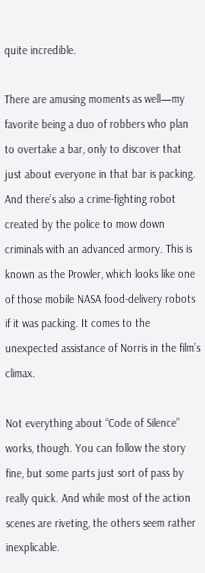quite incredible.

There are amusing moments as well—my favorite being a duo of robbers who plan to overtake a bar, only to discover that just about everyone in that bar is packing. And there’s also a crime-fighting robot created by the police to mow down criminals with an advanced armory. This is known as the Prowler, which looks like one of those mobile NASA food-delivery robots if it was packing. It comes to the unexpected assistance of Norris in the film’s climax.

Not everything about “Code of Silence” works, though. You can follow the story fine, but some parts just sort of pass by really quick. And while most of the action scenes are riveting, the others seem rather inexplicable.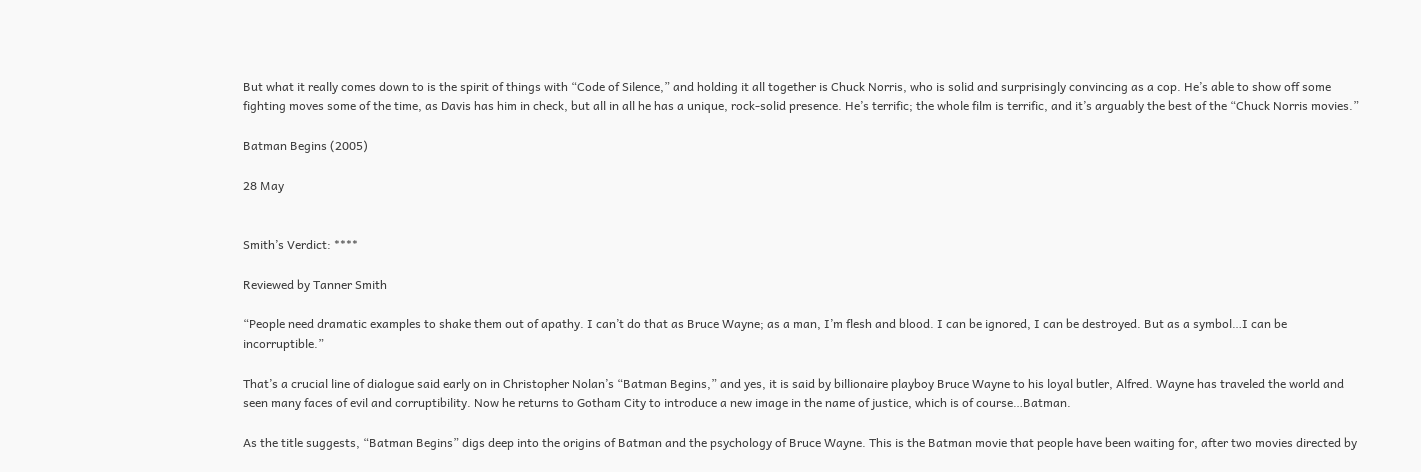But what it really comes down to is the spirit of things with “Code of Silence,” and holding it all together is Chuck Norris, who is solid and surprisingly convincing as a cop. He’s able to show off some fighting moves some of the time, as Davis has him in check, but all in all he has a unique, rock-solid presence. He’s terrific; the whole film is terrific, and it’s arguably the best of the “Chuck Norris movies.”

Batman Begins (2005)

28 May


Smith’s Verdict: ****

Reviewed by Tanner Smith

“People need dramatic examples to shake them out of apathy. I can’t do that as Bruce Wayne; as a man, I’m flesh and blood. I can be ignored, I can be destroyed. But as a symbol…I can be incorruptible.”

That’s a crucial line of dialogue said early on in Christopher Nolan’s “Batman Begins,” and yes, it is said by billionaire playboy Bruce Wayne to his loyal butler, Alfred. Wayne has traveled the world and seen many faces of evil and corruptibility. Now he returns to Gotham City to introduce a new image in the name of justice, which is of course…Batman.

As the title suggests, “Batman Begins” digs deep into the origins of Batman and the psychology of Bruce Wayne. This is the Batman movie that people have been waiting for, after two movies directed by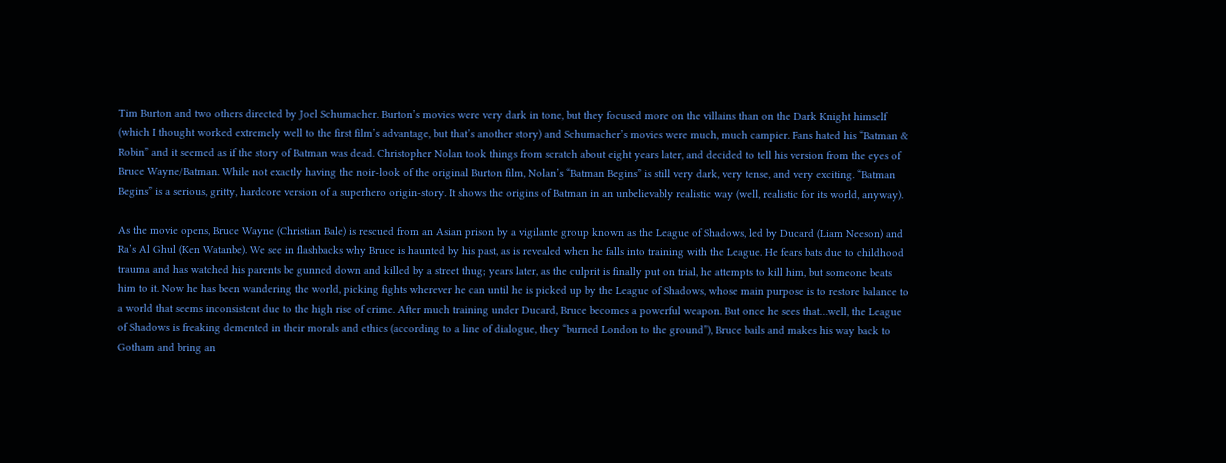Tim Burton and two others directed by Joel Schumacher. Burton’s movies were very dark in tone, but they focused more on the villains than on the Dark Knight himself (which I thought worked extremely well to the first film’s advantage, but that’s another story) and Schumacher’s movies were much, much campier. Fans hated his “Batman & Robin” and it seemed as if the story of Batman was dead. Christopher Nolan took things from scratch about eight years later, and decided to tell his version from the eyes of Bruce Wayne/Batman. While not exactly having the noir-look of the original Burton film, Nolan’s “Batman Begins” is still very dark, very tense, and very exciting. “Batman Begins” is a serious, gritty, hardcore version of a superhero origin-story. It shows the origins of Batman in an unbelievably realistic way (well, realistic for its world, anyway).

As the movie opens, Bruce Wayne (Christian Bale) is rescued from an Asian prison by a vigilante group known as the League of Shadows, led by Ducard (Liam Neeson) and Ra’s Al Ghul (Ken Watanbe). We see in flashbacks why Bruce is haunted by his past, as is revealed when he falls into training with the League. He fears bats due to childhood trauma and has watched his parents be gunned down and killed by a street thug; years later, as the culprit is finally put on trial, he attempts to kill him, but someone beats him to it. Now he has been wandering the world, picking fights wherever he can until he is picked up by the League of Shadows, whose main purpose is to restore balance to a world that seems inconsistent due to the high rise of crime. After much training under Ducard, Bruce becomes a powerful weapon. But once he sees that…well, the League of Shadows is freaking demented in their morals and ethics (according to a line of dialogue, they “burned London to the ground”), Bruce bails and makes his way back to Gotham and bring an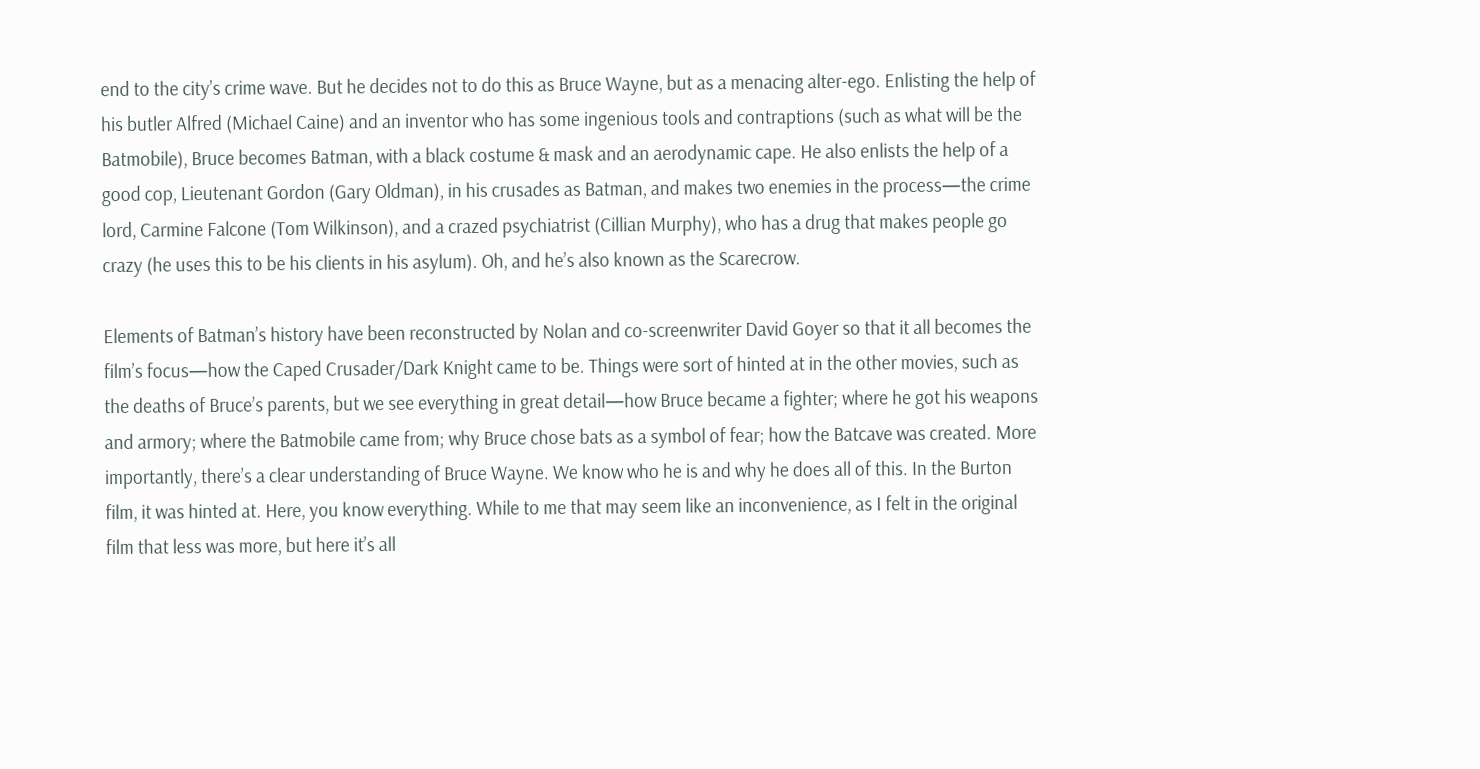end to the city’s crime wave. But he decides not to do this as Bruce Wayne, but as a menacing alter-ego. Enlisting the help of his butler Alfred (Michael Caine) and an inventor who has some ingenious tools and contraptions (such as what will be the Batmobile), Bruce becomes Batman, with a black costume & mask and an aerodynamic cape. He also enlists the help of a good cop, Lieutenant Gordon (Gary Oldman), in his crusades as Batman, and makes two enemies in the process—the crime lord, Carmine Falcone (Tom Wilkinson), and a crazed psychiatrist (Cillian Murphy), who has a drug that makes people go crazy (he uses this to be his clients in his asylum). Oh, and he’s also known as the Scarecrow.

Elements of Batman’s history have been reconstructed by Nolan and co-screenwriter David Goyer so that it all becomes the film’s focus—how the Caped Crusader/Dark Knight came to be. Things were sort of hinted at in the other movies, such as the deaths of Bruce’s parents, but we see everything in great detail—how Bruce became a fighter; where he got his weapons and armory; where the Batmobile came from; why Bruce chose bats as a symbol of fear; how the Batcave was created. More importantly, there’s a clear understanding of Bruce Wayne. We know who he is and why he does all of this. In the Burton film, it was hinted at. Here, you know everything. While to me that may seem like an inconvenience, as I felt in the original film that less was more, but here it’s all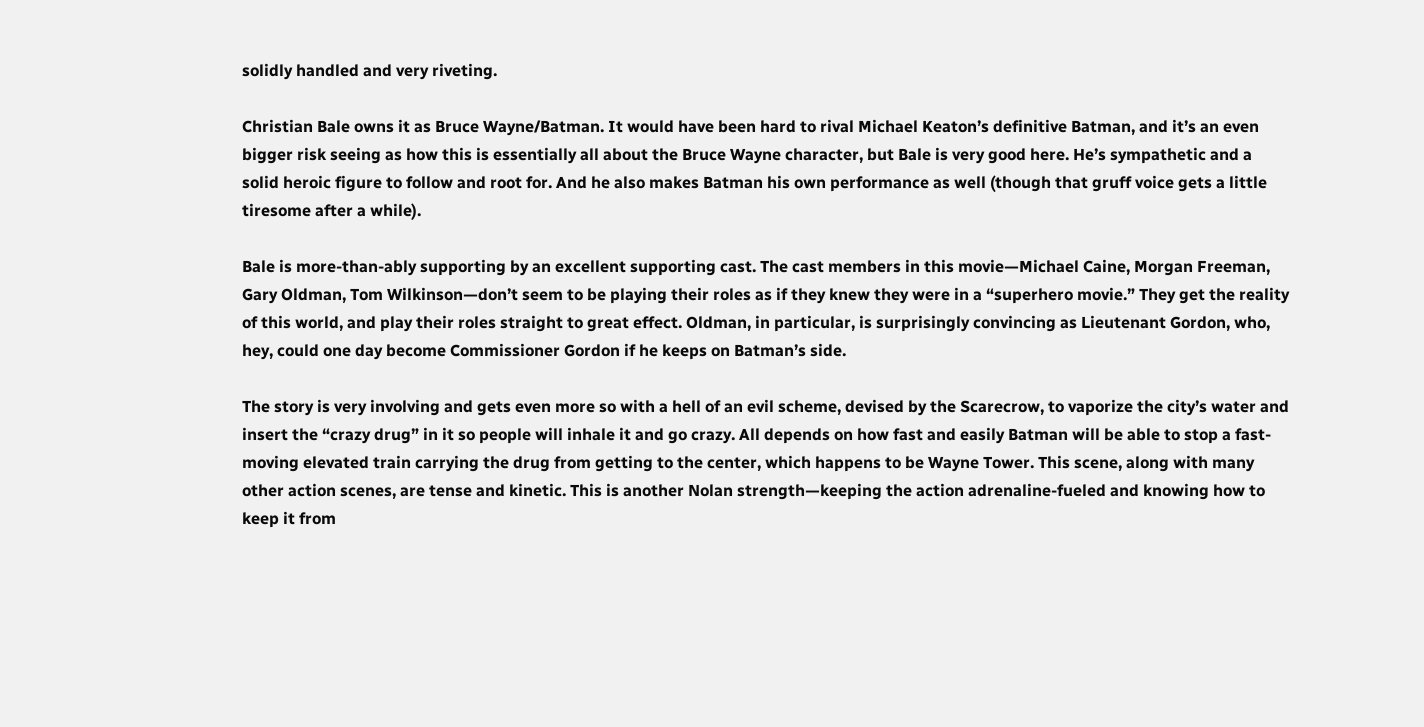solidly handled and very riveting.

Christian Bale owns it as Bruce Wayne/Batman. It would have been hard to rival Michael Keaton’s definitive Batman, and it’s an even bigger risk seeing as how this is essentially all about the Bruce Wayne character, but Bale is very good here. He’s sympathetic and a solid heroic figure to follow and root for. And he also makes Batman his own performance as well (though that gruff voice gets a little tiresome after a while).

Bale is more-than-ably supporting by an excellent supporting cast. The cast members in this movie—Michael Caine, Morgan Freeman, Gary Oldman, Tom Wilkinson—don’t seem to be playing their roles as if they knew they were in a “superhero movie.” They get the reality of this world, and play their roles straight to great effect. Oldman, in particular, is surprisingly convincing as Lieutenant Gordon, who, hey, could one day become Commissioner Gordon if he keeps on Batman’s side.

The story is very involving and gets even more so with a hell of an evil scheme, devised by the Scarecrow, to vaporize the city’s water and insert the “crazy drug” in it so people will inhale it and go crazy. All depends on how fast and easily Batman will be able to stop a fast-moving elevated train carrying the drug from getting to the center, which happens to be Wayne Tower. This scene, along with many other action scenes, are tense and kinetic. This is another Nolan strength—keeping the action adrenaline-fueled and knowing how to keep it from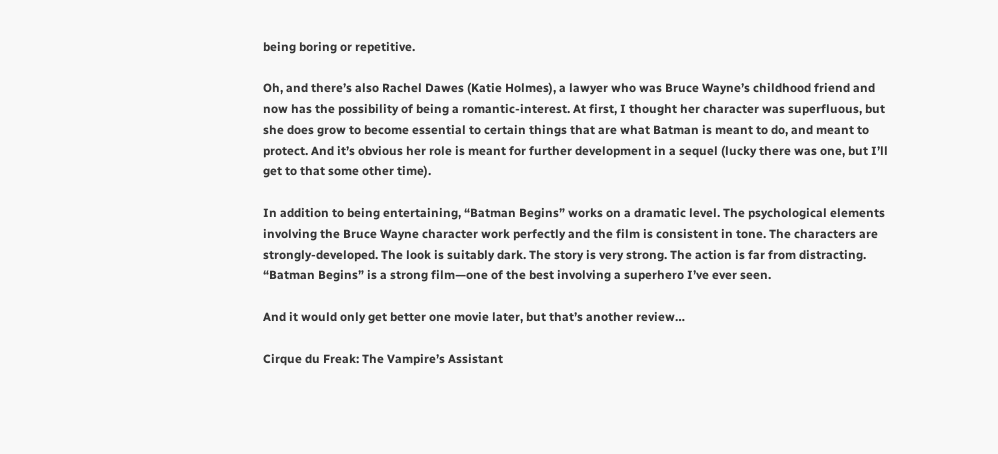being boring or repetitive.

Oh, and there’s also Rachel Dawes (Katie Holmes), a lawyer who was Bruce Wayne’s childhood friend and now has the possibility of being a romantic-interest. At first, I thought her character was superfluous, but she does grow to become essential to certain things that are what Batman is meant to do, and meant to protect. And it’s obvious her role is meant for further development in a sequel (lucky there was one, but I’ll get to that some other time).

In addition to being entertaining, “Batman Begins” works on a dramatic level. The psychological elements involving the Bruce Wayne character work perfectly and the film is consistent in tone. The characters are strongly-developed. The look is suitably dark. The story is very strong. The action is far from distracting. “Batman Begins” is a strong film—one of the best involving a superhero I’ve ever seen.

And it would only get better one movie later, but that’s another review…

Cirque du Freak: The Vampire’s Assistant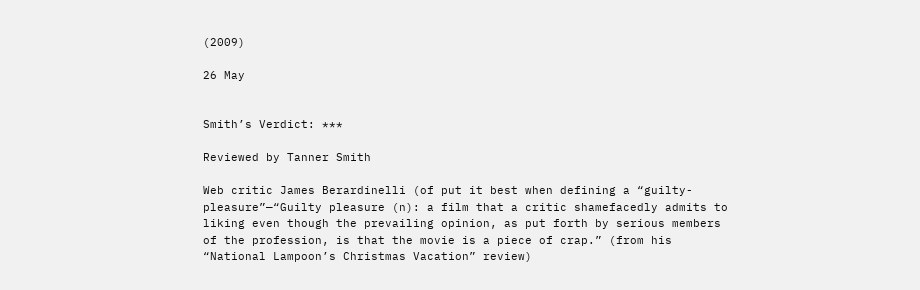(2009)

26 May


Smith’s Verdict: ***

Reviewed by Tanner Smith

Web critic James Berardinelli (of put it best when defining a “guilty-pleasure”—“Guilty pleasure (n): a film that a critic shamefacedly admits to liking even though the prevailing opinion, as put forth by serious members of the profession, is that the movie is a piece of crap.” (from his “National Lampoon’s Christmas Vacation” review)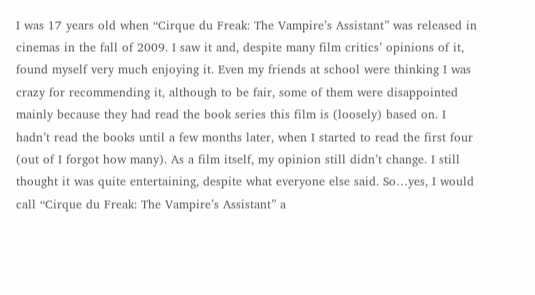I was 17 years old when “Cirque du Freak: The Vampire’s Assistant” was released in cinemas in the fall of 2009. I saw it and, despite many film critics’ opinions of it, found myself very much enjoying it. Even my friends at school were thinking I was crazy for recommending it, although to be fair, some of them were disappointed mainly because they had read the book series this film is (loosely) based on. I hadn’t read the books until a few months later, when I started to read the first four (out of I forgot how many). As a film itself, my opinion still didn’t change. I still thought it was quite entertaining, despite what everyone else said. So…yes, I would call “Cirque du Freak: The Vampire’s Assistant” a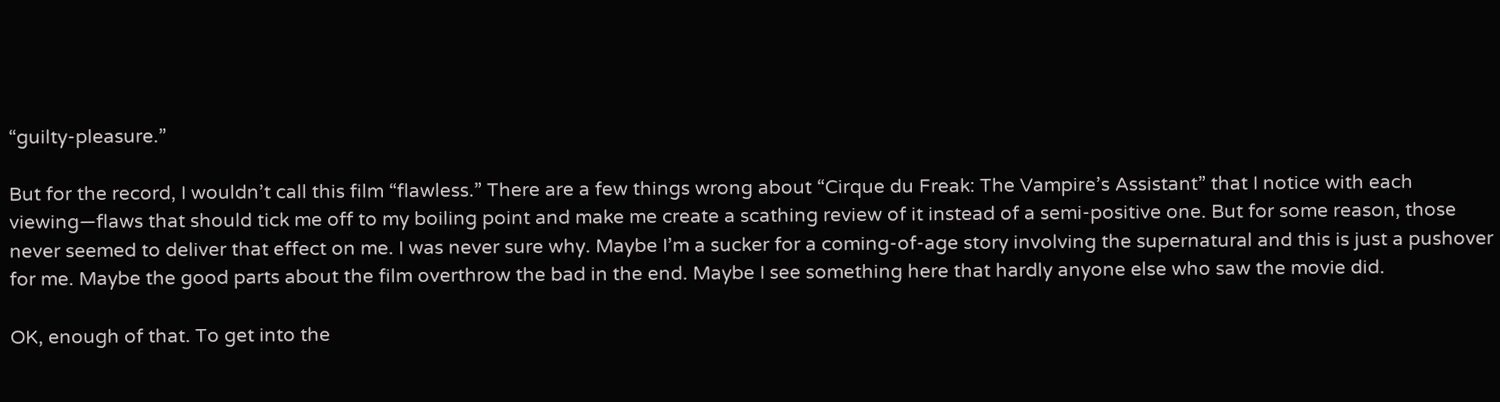“guilty-pleasure.”

But for the record, I wouldn’t call this film “flawless.” There are a few things wrong about “Cirque du Freak: The Vampire’s Assistant” that I notice with each viewing—flaws that should tick me off to my boiling point and make me create a scathing review of it instead of a semi-positive one. But for some reason, those never seemed to deliver that effect on me. I was never sure why. Maybe I’m a sucker for a coming-of-age story involving the supernatural and this is just a pushover for me. Maybe the good parts about the film overthrow the bad in the end. Maybe I see something here that hardly anyone else who saw the movie did.

OK, enough of that. To get into the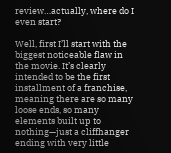review…actually, where do I even start?

Well, first I’ll start with the biggest noticeable flaw in the movie. It’s clearly intended to be the first installment of a franchise, meaning there are so many loose ends, so many elements built up to nothing—just a cliffhanger ending with very little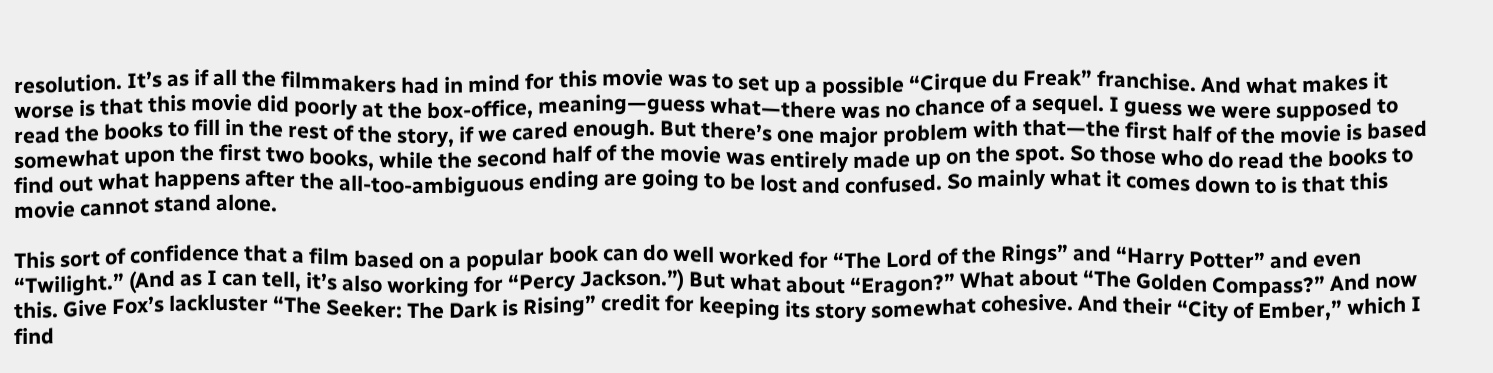resolution. It’s as if all the filmmakers had in mind for this movie was to set up a possible “Cirque du Freak” franchise. And what makes it worse is that this movie did poorly at the box-office, meaning—guess what—there was no chance of a sequel. I guess we were supposed to read the books to fill in the rest of the story, if we cared enough. But there’s one major problem with that—the first half of the movie is based somewhat upon the first two books, while the second half of the movie was entirely made up on the spot. So those who do read the books to find out what happens after the all-too-ambiguous ending are going to be lost and confused. So mainly what it comes down to is that this movie cannot stand alone.

This sort of confidence that a film based on a popular book can do well worked for “The Lord of the Rings” and “Harry Potter” and even “Twilight.” (And as I can tell, it’s also working for “Percy Jackson.”) But what about “Eragon?” What about “The Golden Compass?” And now this. Give Fox’s lackluster “The Seeker: The Dark is Rising” credit for keeping its story somewhat cohesive. And their “City of Ember,” which I find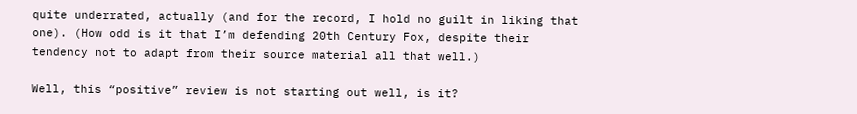quite underrated, actually (and for the record, I hold no guilt in liking that one). (How odd is it that I’m defending 20th Century Fox, despite their tendency not to adapt from their source material all that well.)

Well, this “positive” review is not starting out well, is it?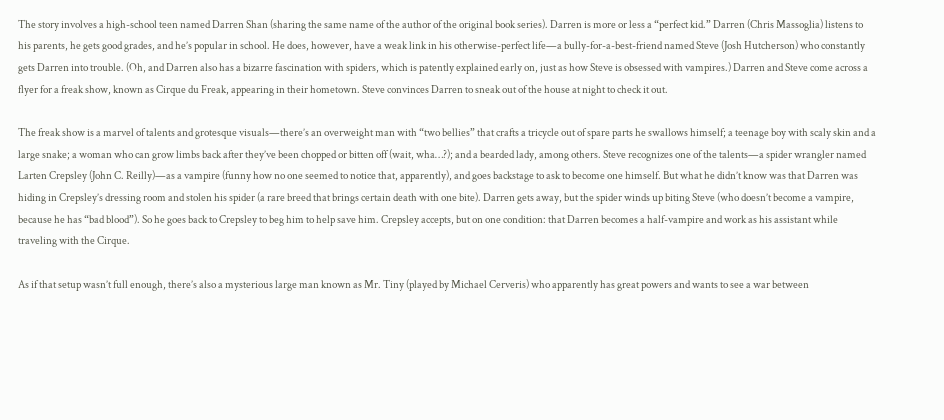The story involves a high-school teen named Darren Shan (sharing the same name of the author of the original book series). Darren is more or less a “perfect kid.” Darren (Chris Massoglia) listens to his parents, he gets good grades, and he’s popular in school. He does, however, have a weak link in his otherwise-perfect life—a bully-for-a-best-friend named Steve (Josh Hutcherson) who constantly gets Darren into trouble. (Oh, and Darren also has a bizarre fascination with spiders, which is patently explained early on, just as how Steve is obsessed with vampires.) Darren and Steve come across a flyer for a freak show, known as Cirque du Freak, appearing in their hometown. Steve convinces Darren to sneak out of the house at night to check it out.

The freak show is a marvel of talents and grotesque visuals—there’s an overweight man with “two bellies” that crafts a tricycle out of spare parts he swallows himself; a teenage boy with scaly skin and a large snake; a woman who can grow limbs back after they’ve been chopped or bitten off (wait, wha…?); and a bearded lady, among others. Steve recognizes one of the talents—a spider wrangler named Larten Crepsley (John C. Reilly)—as a vampire (funny how no one seemed to notice that, apparently), and goes backstage to ask to become one himself. But what he didn’t know was that Darren was hiding in Crepsley’s dressing room and stolen his spider (a rare breed that brings certain death with one bite). Darren gets away, but the spider winds up biting Steve (who doesn’t become a vampire, because he has “bad blood”). So he goes back to Crepsley to beg him to help save him. Crepsley accepts, but on one condition: that Darren becomes a half-vampire and work as his assistant while traveling with the Cirque.

As if that setup wasn’t full enough, there’s also a mysterious large man known as Mr. Tiny (played by Michael Cerveris) who apparently has great powers and wants to see a war between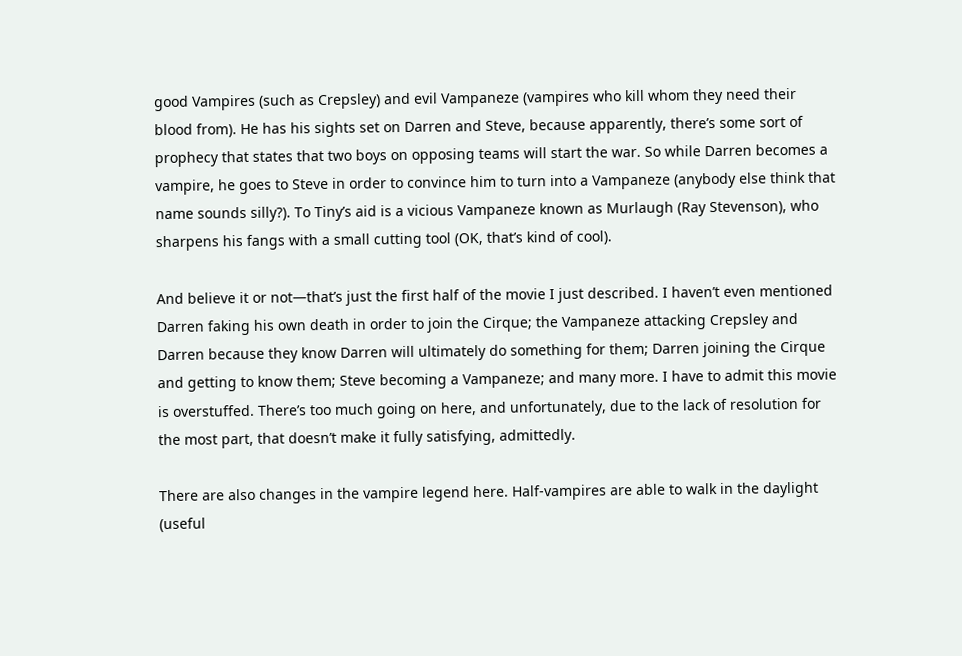good Vampires (such as Crepsley) and evil Vampaneze (vampires who kill whom they need their blood from). He has his sights set on Darren and Steve, because apparently, there’s some sort of prophecy that states that two boys on opposing teams will start the war. So while Darren becomes a vampire, he goes to Steve in order to convince him to turn into a Vampaneze (anybody else think that name sounds silly?). To Tiny’s aid is a vicious Vampaneze known as Murlaugh (Ray Stevenson), who sharpens his fangs with a small cutting tool (OK, that’s kind of cool).

And believe it or not—that’s just the first half of the movie I just described. I haven’t even mentioned Darren faking his own death in order to join the Cirque; the Vampaneze attacking Crepsley and Darren because they know Darren will ultimately do something for them; Darren joining the Cirque and getting to know them; Steve becoming a Vampaneze; and many more. I have to admit this movie is overstuffed. There’s too much going on here, and unfortunately, due to the lack of resolution for the most part, that doesn’t make it fully satisfying, admittedly.

There are also changes in the vampire legend here. Half-vampires are able to walk in the daylight (useful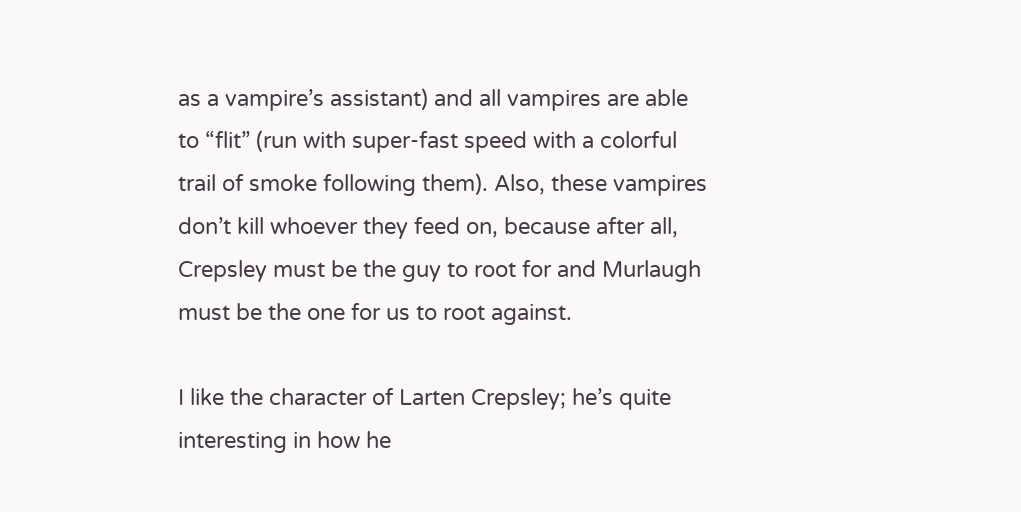as a vampire’s assistant) and all vampires are able to “flit” (run with super-fast speed with a colorful trail of smoke following them). Also, these vampires don’t kill whoever they feed on, because after all, Crepsley must be the guy to root for and Murlaugh must be the one for us to root against.

I like the character of Larten Crepsley; he’s quite interesting in how he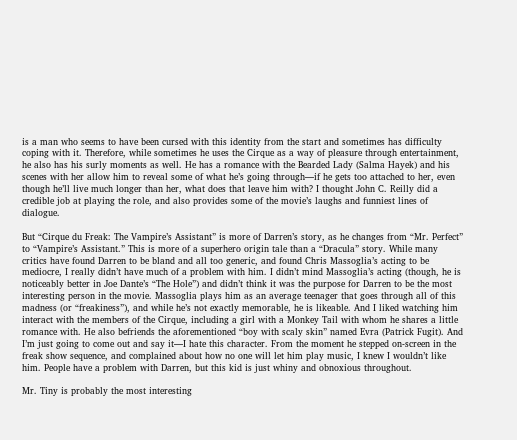is a man who seems to have been cursed with this identity from the start and sometimes has difficulty coping with it. Therefore, while sometimes he uses the Cirque as a way of pleasure through entertainment, he also has his surly moments as well. He has a romance with the Bearded Lady (Salma Hayek) and his scenes with her allow him to reveal some of what he’s going through—if he gets too attached to her, even though he’ll live much longer than her, what does that leave him with? I thought John C. Reilly did a credible job at playing the role, and also provides some of the movie’s laughs and funniest lines of dialogue.

But “Cirque du Freak: The Vampire’s Assistant” is more of Darren’s story, as he changes from “Mr. Perfect” to “Vampire’s Assistant.” This is more of a superhero origin tale than a “Dracula” story. While many critics have found Darren to be bland and all too generic, and found Chris Massoglia’s acting to be mediocre, I really didn’t have much of a problem with him. I didn’t mind Massoglia’s acting (though, he is noticeably better in Joe Dante’s “The Hole”) and didn’t think it was the purpose for Darren to be the most interesting person in the movie. Massoglia plays him as an average teenager that goes through all of this madness (or “freakiness”), and while he’s not exactly memorable, he is likeable. And I liked watching him interact with the members of the Cirque, including a girl with a Monkey Tail with whom he shares a little romance with. He also befriends the aforementioned “boy with scaly skin” named Evra (Patrick Fugit). And I’m just going to come out and say it—I hate this character. From the moment he stepped on-screen in the freak show sequence, and complained about how no one will let him play music, I knew I wouldn’t like him. People have a problem with Darren, but this kid is just whiny and obnoxious throughout.

Mr. Tiny is probably the most interesting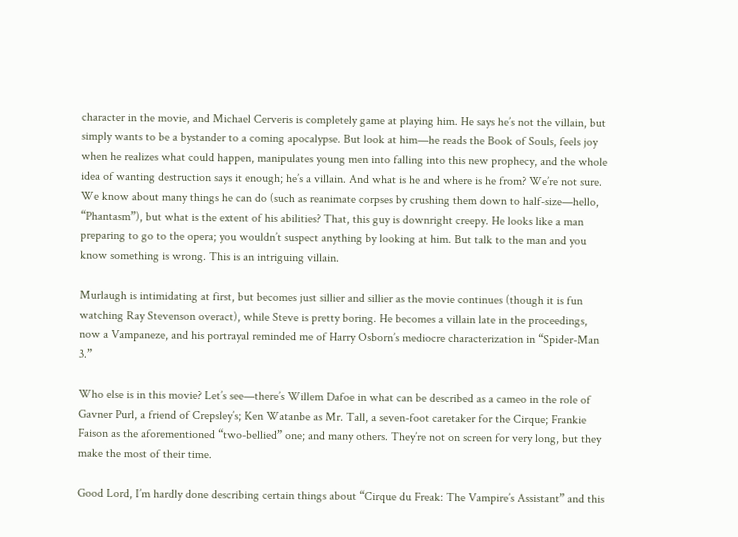character in the movie, and Michael Cerveris is completely game at playing him. He says he’s not the villain, but simply wants to be a bystander to a coming apocalypse. But look at him—he reads the Book of Souls, feels joy when he realizes what could happen, manipulates young men into falling into this new prophecy, and the whole idea of wanting destruction says it enough; he’s a villain. And what is he and where is he from? We’re not sure. We know about many things he can do (such as reanimate corpses by crushing them down to half-size—hello, “Phantasm”), but what is the extent of his abilities? That, this guy is downright creepy. He looks like a man preparing to go to the opera; you wouldn’t suspect anything by looking at him. But talk to the man and you know something is wrong. This is an intriguing villain.

Murlaugh is intimidating at first, but becomes just sillier and sillier as the movie continues (though it is fun watching Ray Stevenson overact), while Steve is pretty boring. He becomes a villain late in the proceedings, now a Vampaneze, and his portrayal reminded me of Harry Osborn’s mediocre characterization in “Spider-Man 3.”

Who else is in this movie? Let’s see—there’s Willem Dafoe in what can be described as a cameo in the role of Gavner Purl, a friend of Crepsley’s; Ken Watanbe as Mr. Tall, a seven-foot caretaker for the Cirque; Frankie Faison as the aforementioned “two-bellied” one; and many others. They’re not on screen for very long, but they make the most of their time.

Good Lord, I’m hardly done describing certain things about “Cirque du Freak: The Vampire’s Assistant” and this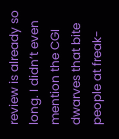review is already so long. I didn’t even mention the CGI dwarves that bite people at freak-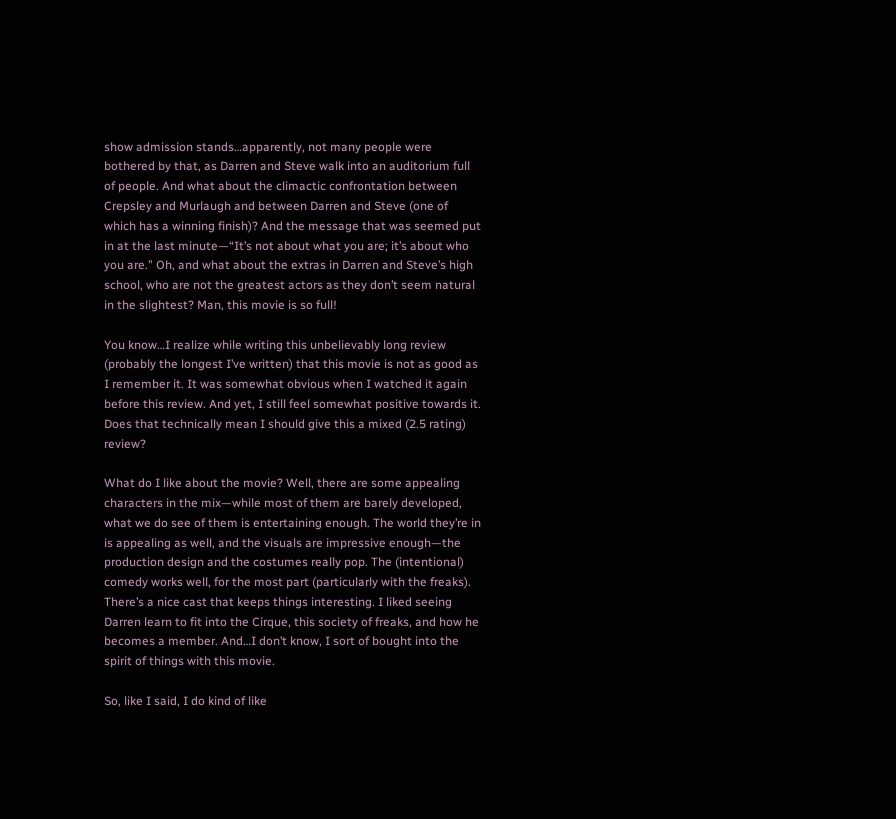show admission stands…apparently, not many people were bothered by that, as Darren and Steve walk into an auditorium full of people. And what about the climactic confrontation between Crepsley and Murlaugh and between Darren and Steve (one of which has a winning finish)? And the message that was seemed put in at the last minute—“It’s not about what you are; it’s about who you are.” Oh, and what about the extras in Darren and Steve’s high school, who are not the greatest actors as they don’t seem natural in the slightest? Man, this movie is so full!

You know…I realize while writing this unbelievably long review (probably the longest I’ve written) that this movie is not as good as I remember it. It was somewhat obvious when I watched it again before this review. And yet, I still feel somewhat positive towards it. Does that technically mean I should give this a mixed (2.5 rating) review?

What do I like about the movie? Well, there are some appealing characters in the mix—while most of them are barely developed, what we do see of them is entertaining enough. The world they’re in is appealing as well, and the visuals are impressive enough—the production design and the costumes really pop. The (intentional) comedy works well, for the most part (particularly with the freaks). There’s a nice cast that keeps things interesting. I liked seeing Darren learn to fit into the Cirque, this society of freaks, and how he becomes a member. And…I don’t know, I sort of bought into the spirit of things with this movie.

So, like I said, I do kind of like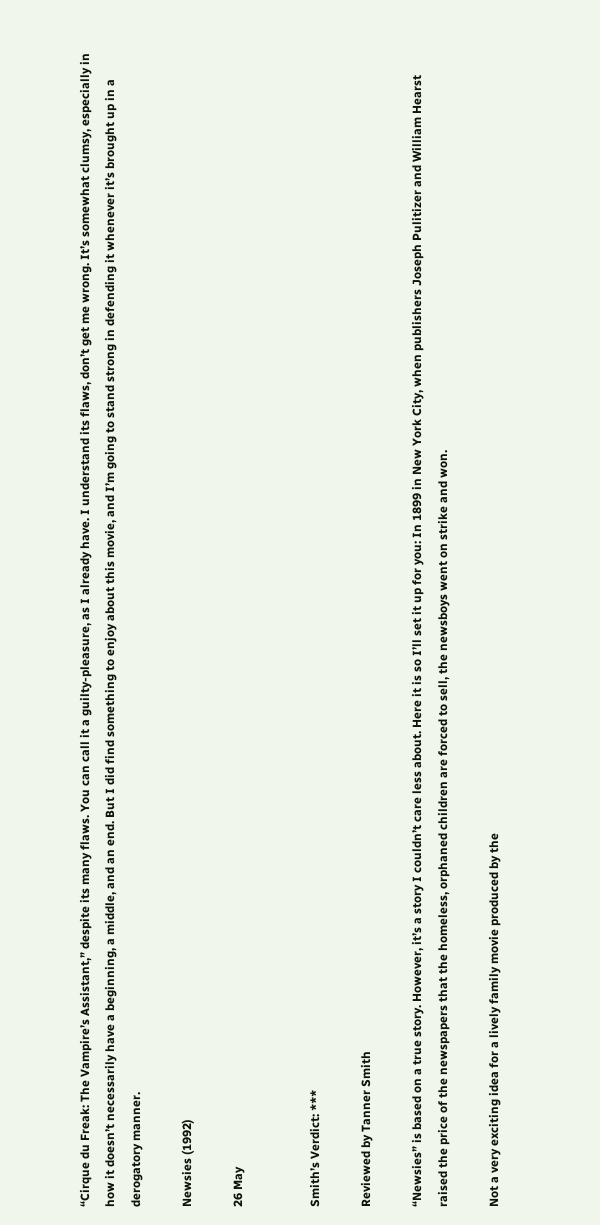“Cirque du Freak: The Vampire’s Assistant,” despite its many flaws. You can call it a guilty-pleasure, as I already have. I understand its flaws, don’t get me wrong. It’s somewhat clumsy, especially in how it doesn’t necessarily have a beginning, a middle, and an end. But I did find something to enjoy about this movie, and I’m going to stand strong in defending it whenever it’s brought up in a derogatory manner.

Newsies (1992)

26 May


Smith’s Verdict: ***

Reviewed by Tanner Smith

“Newsies” is based on a true story. However, it’s a story I couldn’t care less about. Here it is so I’ll set it up for you: In 1899 in New York City, when publishers Joseph Pulitizer and William Hearst raised the price of the newspapers that the homeless, orphaned children are forced to sell, the newsboys went on strike and won.

Not a very exciting idea for a lively family movie produced by the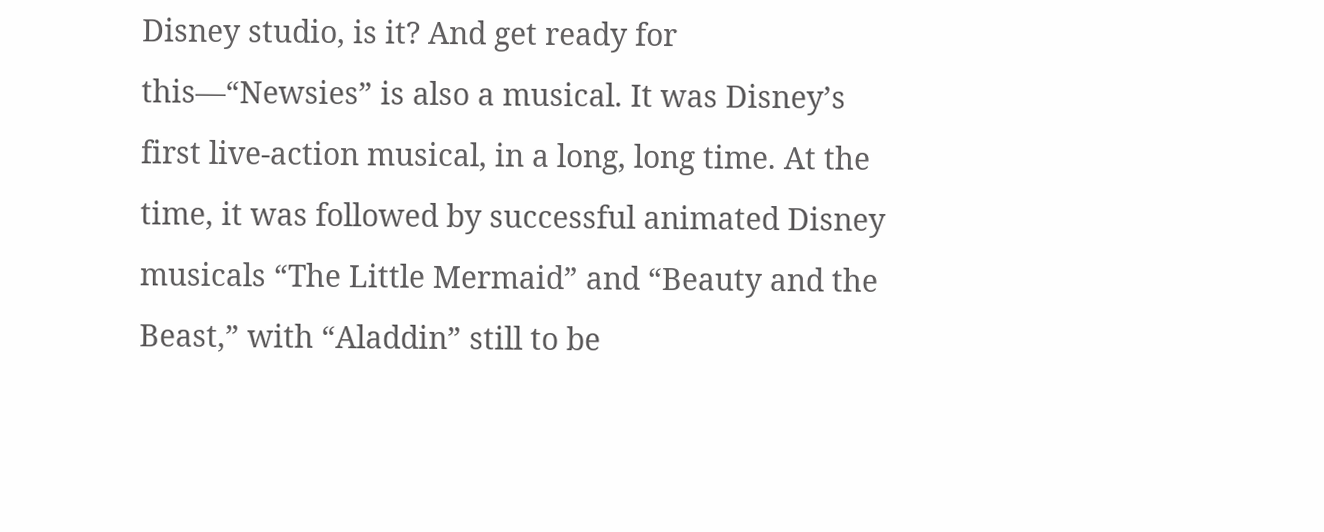Disney studio, is it? And get ready for this—“Newsies” is also a musical. It was Disney’s first live-action musical, in a long, long time. At the time, it was followed by successful animated Disney musicals “The Little Mermaid” and “Beauty and the Beast,” with “Aladdin” still to be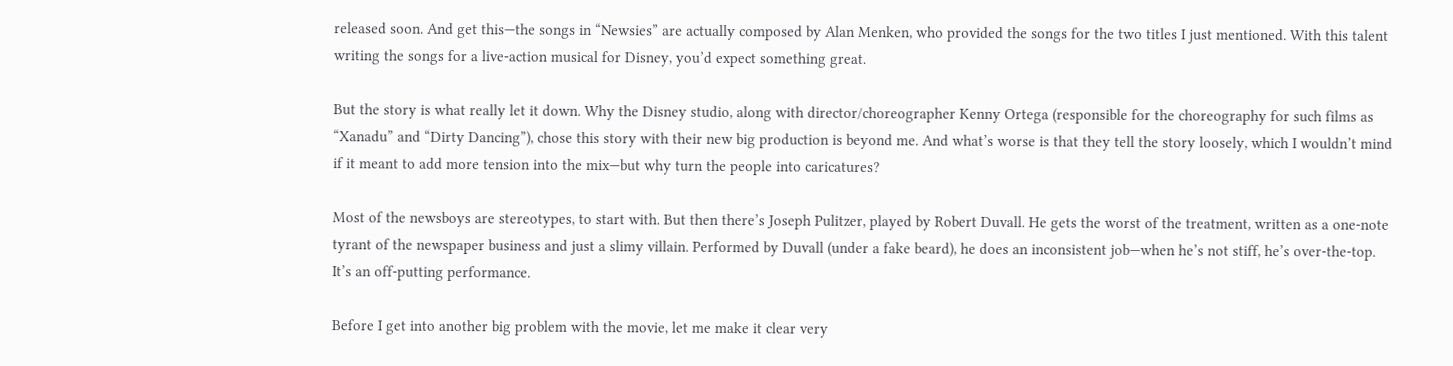released soon. And get this—the songs in “Newsies” are actually composed by Alan Menken, who provided the songs for the two titles I just mentioned. With this talent writing the songs for a live-action musical for Disney, you’d expect something great.

But the story is what really let it down. Why the Disney studio, along with director/choreographer Kenny Ortega (responsible for the choreography for such films as “Xanadu” and “Dirty Dancing”), chose this story with their new big production is beyond me. And what’s worse is that they tell the story loosely, which I wouldn’t mind if it meant to add more tension into the mix—but why turn the people into caricatures?

Most of the newsboys are stereotypes, to start with. But then there’s Joseph Pulitzer, played by Robert Duvall. He gets the worst of the treatment, written as a one-note tyrant of the newspaper business and just a slimy villain. Performed by Duvall (under a fake beard), he does an inconsistent job—when he’s not stiff, he’s over-the-top. It’s an off-putting performance.

Before I get into another big problem with the movie, let me make it clear very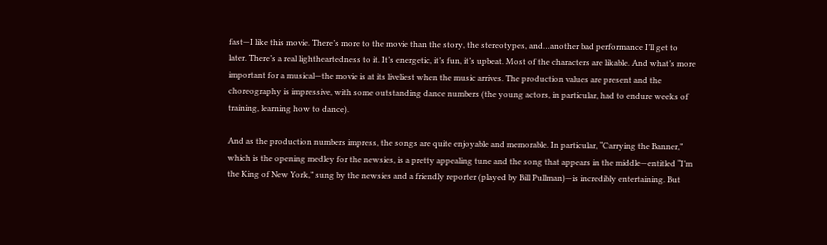fast—I like this movie. There’s more to the movie than the story, the stereotypes, and…another bad performance I’ll get to later. There’s a real lightheartedness to it. It’s energetic, it’s fun, it’s upbeat. Most of the characters are likable. And what’s more important for a musical—the movie is at its liveliest when the music arrives. The production values are present and the choreography is impressive, with some outstanding dance numbers (the young actors, in particular, had to endure weeks of training, learning how to dance).

And as the production numbers impress, the songs are quite enjoyable and memorable. In particular, “Carrying the Banner,” which is the opening medley for the newsies, is a pretty appealing tune and the song that appears in the middle—entitled “I’m the King of New York,” sung by the newsies and a friendly reporter (played by Bill Pullman)—is incredibly entertaining. But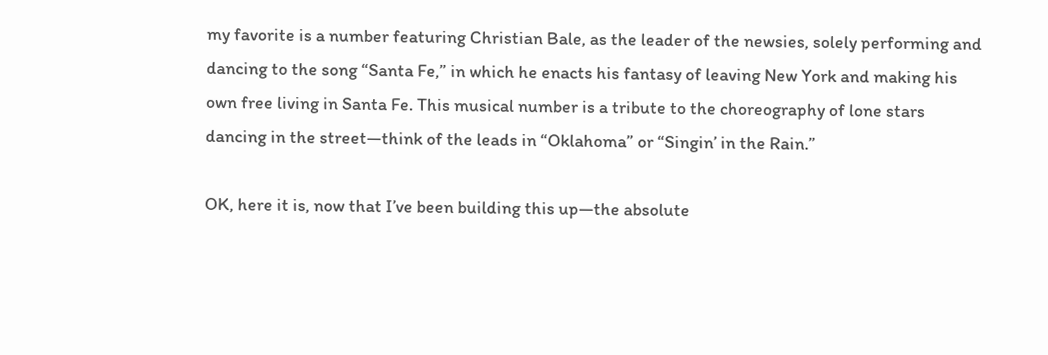my favorite is a number featuring Christian Bale, as the leader of the newsies, solely performing and dancing to the song “Santa Fe,” in which he enacts his fantasy of leaving New York and making his own free living in Santa Fe. This musical number is a tribute to the choreography of lone stars dancing in the street—think of the leads in “Oklahoma” or “Singin’ in the Rain.”

OK, here it is, now that I’ve been building this up—the absolute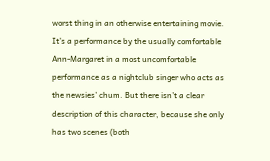worst thing in an otherwise entertaining movie. It’s a performance by the usually comfortable Ann-Margaret in a most uncomfortable performance as a nightclub singer who acts as the newsies’ chum. But there isn’t a clear description of this character, because she only has two scenes (both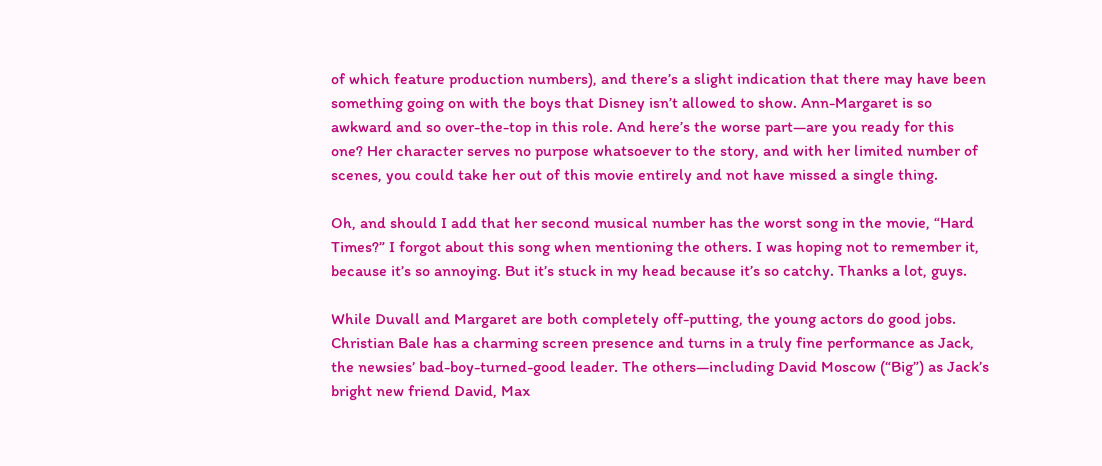of which feature production numbers), and there’s a slight indication that there may have been something going on with the boys that Disney isn’t allowed to show. Ann-Margaret is so awkward and so over-the-top in this role. And here’s the worse part—are you ready for this one? Her character serves no purpose whatsoever to the story, and with her limited number of scenes, you could take her out of this movie entirely and not have missed a single thing.

Oh, and should I add that her second musical number has the worst song in the movie, “Hard Times?” I forgot about this song when mentioning the others. I was hoping not to remember it, because it’s so annoying. But it’s stuck in my head because it’s so catchy. Thanks a lot, guys.

While Duvall and Margaret are both completely off-putting, the young actors do good jobs. Christian Bale has a charming screen presence and turns in a truly fine performance as Jack, the newsies’ bad-boy-turned-good leader. The others—including David Moscow (“Big”) as Jack’s bright new friend David, Max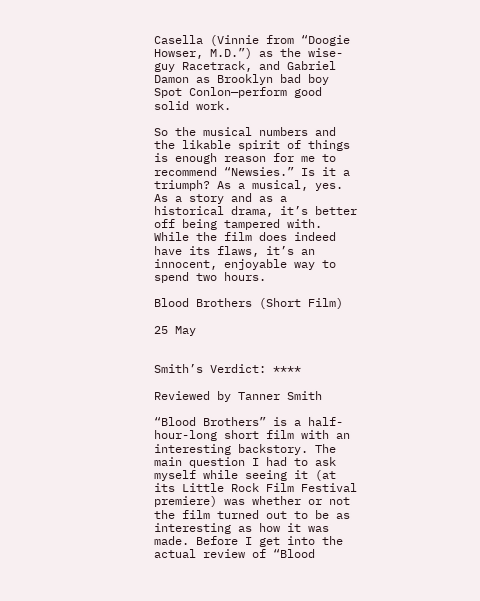Casella (Vinnie from “Doogie Howser, M.D.”) as the wise-guy Racetrack, and Gabriel Damon as Brooklyn bad boy Spot Conlon—perform good solid work.

So the musical numbers and the likable spirit of things is enough reason for me to recommend “Newsies.” Is it a triumph? As a musical, yes. As a story and as a historical drama, it’s better off being tampered with. While the film does indeed have its flaws, it’s an innocent, enjoyable way to spend two hours.

Blood Brothers (Short Film)

25 May


Smith’s Verdict: ****

Reviewed by Tanner Smith

“Blood Brothers” is a half-hour-long short film with an interesting backstory. The main question I had to ask myself while seeing it (at its Little Rock Film Festival premiere) was whether or not the film turned out to be as interesting as how it was made. Before I get into the actual review of “Blood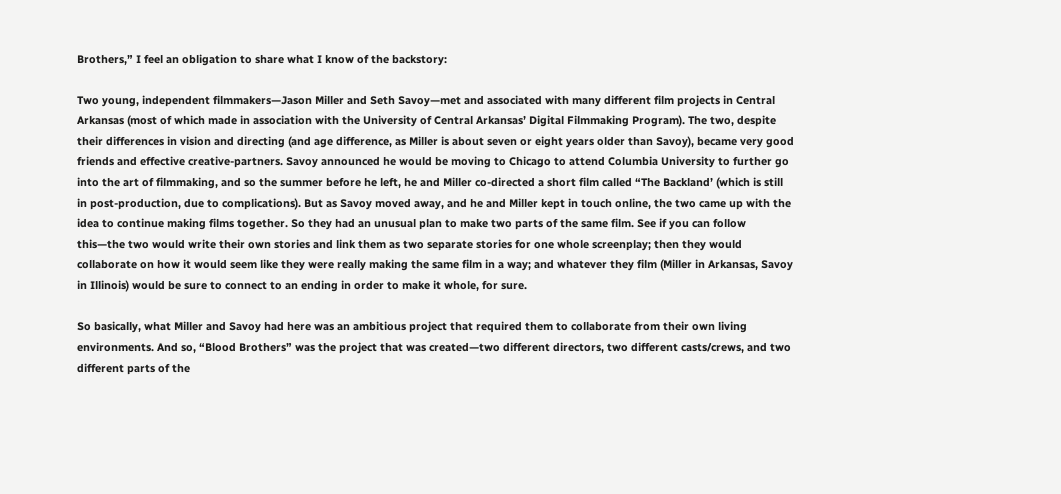Brothers,” I feel an obligation to share what I know of the backstory:

Two young, independent filmmakers—Jason Miller and Seth Savoy—met and associated with many different film projects in Central Arkansas (most of which made in association with the University of Central Arkansas’ Digital Filmmaking Program). The two, despite their differences in vision and directing (and age difference, as Miller is about seven or eight years older than Savoy), became very good friends and effective creative-partners. Savoy announced he would be moving to Chicago to attend Columbia University to further go into the art of filmmaking, and so the summer before he left, he and Miller co-directed a short film called “The Backland’ (which is still in post-production, due to complications). But as Savoy moved away, and he and Miller kept in touch online, the two came up with the idea to continue making films together. So they had an unusual plan to make two parts of the same film. See if you can follow this—the two would write their own stories and link them as two separate stories for one whole screenplay; then they would collaborate on how it would seem like they were really making the same film in a way; and whatever they film (Miller in Arkansas, Savoy in Illinois) would be sure to connect to an ending in order to make it whole, for sure.

So basically, what Miller and Savoy had here was an ambitious project that required them to collaborate from their own living environments. And so, “Blood Brothers” was the project that was created—two different directors, two different casts/crews, and two different parts of the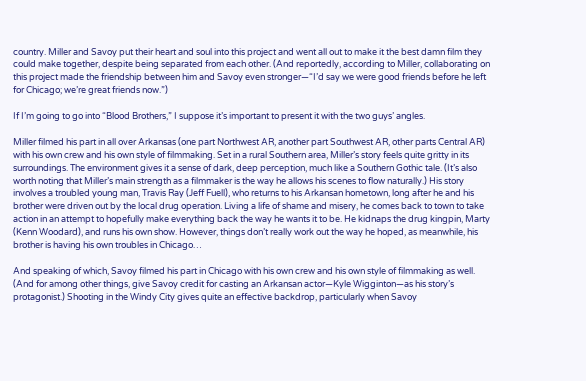country. Miller and Savoy put their heart and soul into this project and went all out to make it the best damn film they could make together, despite being separated from each other. (And reportedly, according to Miller, collaborating on this project made the friendship between him and Savoy even stronger—“I’d say we were good friends before he left for Chicago; we’re great friends now.”)

If I’m going to go into “Blood Brothers,” I suppose it’s important to present it with the two guys’ angles.

Miller filmed his part in all over Arkansas (one part Northwest AR, another part Southwest AR, other parts Central AR) with his own crew and his own style of filmmaking. Set in a rural Southern area, Miller’s story feels quite gritty in its surroundings. The environment gives it a sense of dark, deep perception, much like a Southern Gothic tale. (It’s also worth noting that Miller’s main strength as a filmmaker is the way he allows his scenes to flow naturally.) His story involves a troubled young man, Travis Ray (Jeff Fuell), who returns to his Arkansan hometown, long after he and his brother were driven out by the local drug operation. Living a life of shame and misery, he comes back to town to take action in an attempt to hopefully make everything back the way he wants it to be. He kidnaps the drug kingpin, Marty (Kenn Woodard), and runs his own show. However, things don’t really work out the way he hoped, as meanwhile, his brother is having his own troubles in Chicago…

And speaking of which, Savoy filmed his part in Chicago with his own crew and his own style of filmmaking as well. (And for among other things, give Savoy credit for casting an Arkansan actor—Kyle Wigginton—as his story’s protagonist.) Shooting in the Windy City gives quite an effective backdrop, particularly when Savoy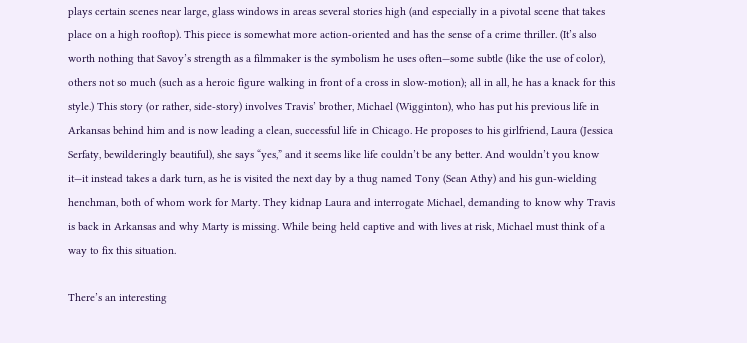plays certain scenes near large, glass windows in areas several stories high (and especially in a pivotal scene that takes place on a high rooftop). This piece is somewhat more action-oriented and has the sense of a crime thriller. (It’s also worth nothing that Savoy’s strength as a filmmaker is the symbolism he uses often—some subtle (like the use of color), others not so much (such as a heroic figure walking in front of a cross in slow-motion); all in all, he has a knack for this style.) This story (or rather, side-story) involves Travis’ brother, Michael (Wigginton), who has put his previous life in Arkansas behind him and is now leading a clean, successful life in Chicago. He proposes to his girlfriend, Laura (Jessica Serfaty, bewilderingly beautiful), she says “yes,” and it seems like life couldn’t be any better. And wouldn’t you know it—it instead takes a dark turn, as he is visited the next day by a thug named Tony (Sean Athy) and his gun-wielding henchman, both of whom work for Marty. They kidnap Laura and interrogate Michael, demanding to know why Travis is back in Arkansas and why Marty is missing. While being held captive and with lives at risk, Michael must think of a way to fix this situation.

There’s an interesting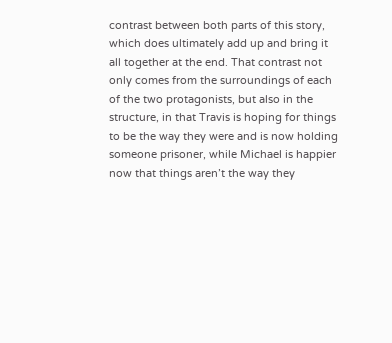contrast between both parts of this story, which does ultimately add up and bring it all together at the end. That contrast not only comes from the surroundings of each of the two protagonists, but also in the structure, in that Travis is hoping for things to be the way they were and is now holding someone prisoner, while Michael is happier now that things aren’t the way they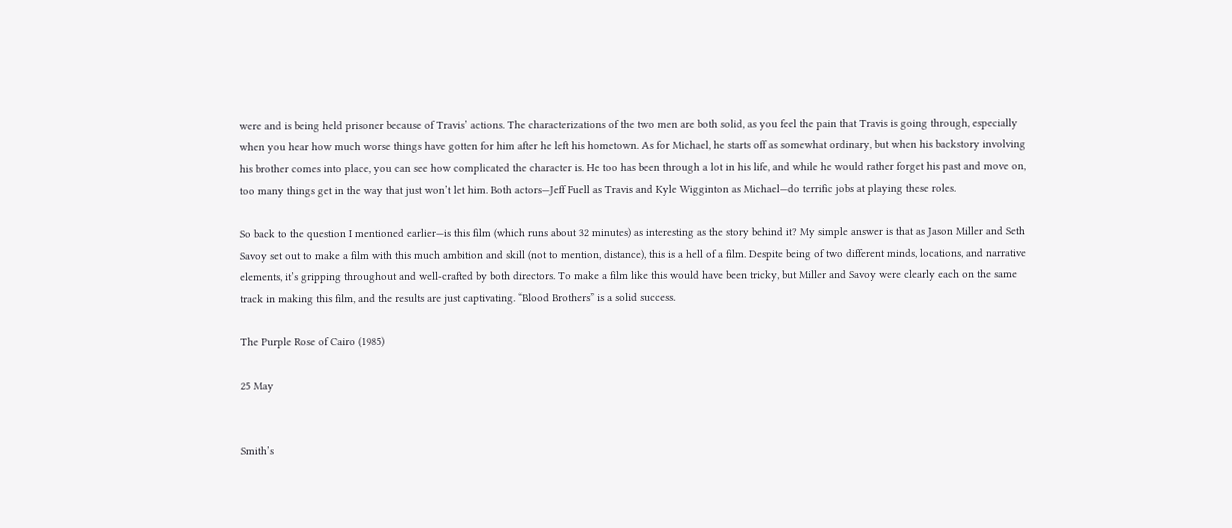were and is being held prisoner because of Travis’ actions. The characterizations of the two men are both solid, as you feel the pain that Travis is going through, especially when you hear how much worse things have gotten for him after he left his hometown. As for Michael, he starts off as somewhat ordinary, but when his backstory involving his brother comes into place, you can see how complicated the character is. He too has been through a lot in his life, and while he would rather forget his past and move on, too many things get in the way that just won’t let him. Both actors—Jeff Fuell as Travis and Kyle Wigginton as Michael—do terrific jobs at playing these roles.

So back to the question I mentioned earlier—is this film (which runs about 32 minutes) as interesting as the story behind it? My simple answer is that as Jason Miller and Seth Savoy set out to make a film with this much ambition and skill (not to mention, distance), this is a hell of a film. Despite being of two different minds, locations, and narrative elements, it’s gripping throughout and well-crafted by both directors. To make a film like this would have been tricky, but Miller and Savoy were clearly each on the same track in making this film, and the results are just captivating. “Blood Brothers” is a solid success.

The Purple Rose of Cairo (1985)

25 May


Smith’s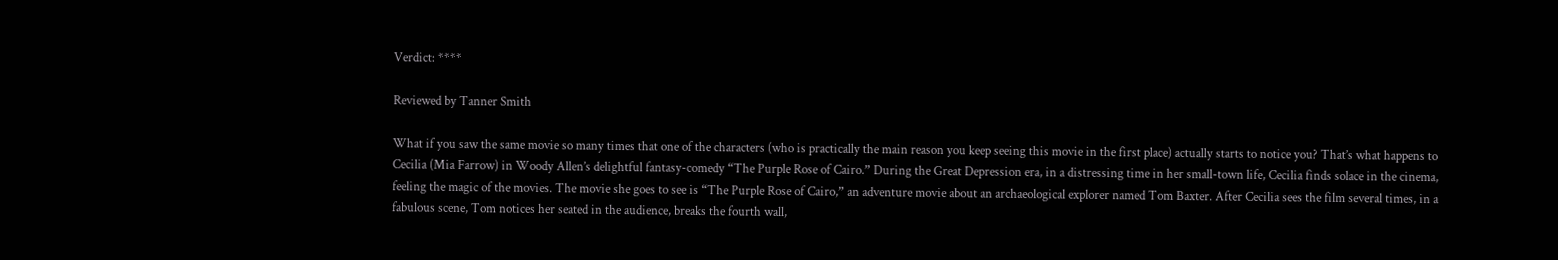Verdict: ****

Reviewed by Tanner Smith

What if you saw the same movie so many times that one of the characters (who is practically the main reason you keep seeing this movie in the first place) actually starts to notice you? That’s what happens to Cecilia (Mia Farrow) in Woody Allen’s delightful fantasy-comedy “The Purple Rose of Cairo.” During the Great Depression era, in a distressing time in her small-town life, Cecilia finds solace in the cinema, feeling the magic of the movies. The movie she goes to see is “The Purple Rose of Cairo,” an adventure movie about an archaeological explorer named Tom Baxter. After Cecilia sees the film several times, in a fabulous scene, Tom notices her seated in the audience, breaks the fourth wall,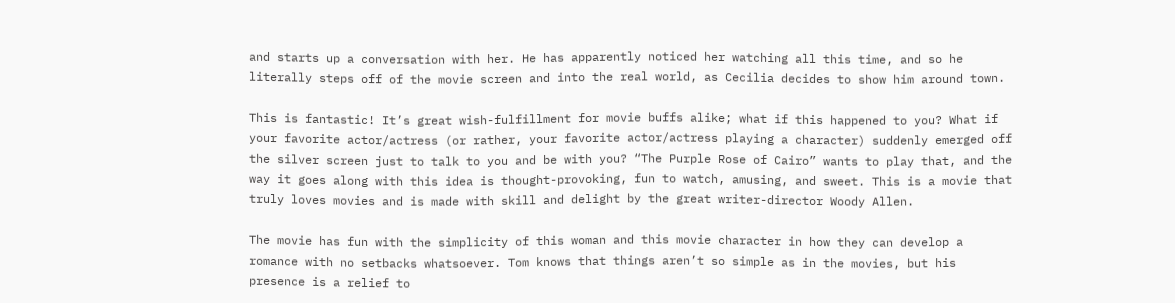and starts up a conversation with her. He has apparently noticed her watching all this time, and so he literally steps off of the movie screen and into the real world, as Cecilia decides to show him around town.

This is fantastic! It’s great wish-fulfillment for movie buffs alike; what if this happened to you? What if your favorite actor/actress (or rather, your favorite actor/actress playing a character) suddenly emerged off the silver screen just to talk to you and be with you? “The Purple Rose of Cairo” wants to play that, and the way it goes along with this idea is thought-provoking, fun to watch, amusing, and sweet. This is a movie that truly loves movies and is made with skill and delight by the great writer-director Woody Allen.

The movie has fun with the simplicity of this woman and this movie character in how they can develop a romance with no setbacks whatsoever. Tom knows that things aren’t so simple as in the movies, but his presence is a relief to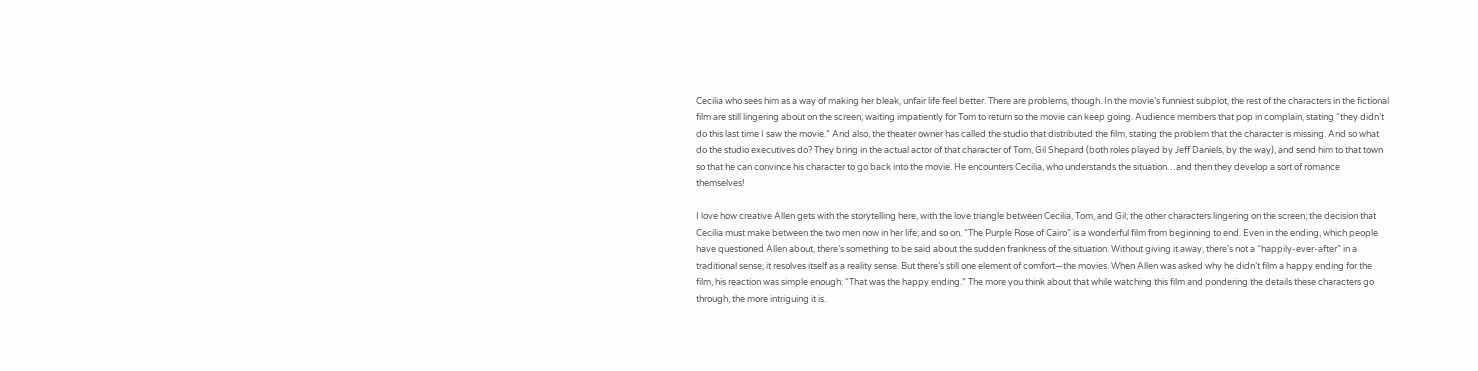Cecilia who sees him as a way of making her bleak, unfair life feel better. There are problems, though. In the movie’s funniest subplot, the rest of the characters in the fictional film are still lingering about on the screen, waiting impatiently for Tom to return so the movie can keep going. Audience members that pop in complain, stating “they didn’t do this last time I saw the movie.” And also, the theater owner has called the studio that distributed the film, stating the problem that the character is missing. And so what do the studio executives do? They bring in the actual actor of that character of Tom, Gil Shepard (both roles played by Jeff Daniels, by the way), and send him to that town so that he can convince his character to go back into the movie. He encounters Cecilia, who understands the situation…and then they develop a sort of romance themselves!

I love how creative Allen gets with the storytelling here, with the love triangle between Cecilia, Tom, and Gil; the other characters lingering on the screen; the decision that Cecilia must make between the two men now in her life; and so on. “The Purple Rose of Cairo” is a wonderful film from beginning to end. Even in the ending, which people have questioned Allen about, there’s something to be said about the sudden frankness of the situation. Without giving it away, there’s not a “happily-ever-after” in a traditional sense; it resolves itself as a reality sense. But there’s still one element of comfort—the movies. When Allen was asked why he didn’t film a happy ending for the film, his reaction was simple enough: “That was the happy ending.” The more you think about that while watching this film and pondering the details these characters go through, the more intriguing it is.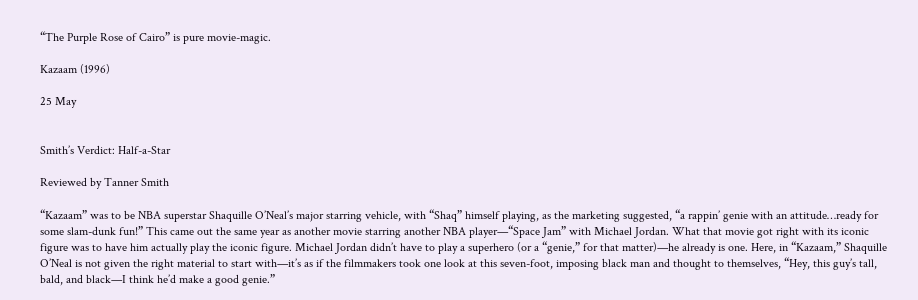“The Purple Rose of Cairo” is pure movie-magic.

Kazaam (1996)

25 May


Smith’s Verdict: Half-a-Star

Reviewed by Tanner Smith

“Kazaam” was to be NBA superstar Shaquille O’Neal’s major starring vehicle, with “Shaq” himself playing, as the marketing suggested, “a rappin’ genie with an attitude…ready for some slam-dunk fun!” This came out the same year as another movie starring another NBA player—“Space Jam” with Michael Jordan. What that movie got right with its iconic figure was to have him actually play the iconic figure. Michael Jordan didn’t have to play a superhero (or a “genie,” for that matter)—he already is one. Here, in “Kazaam,” Shaquille O’Neal is not given the right material to start with—it’s as if the filmmakers took one look at this seven-foot, imposing black man and thought to themselves, “Hey, this guy’s tall, bald, and black—I think he’d make a good genie.”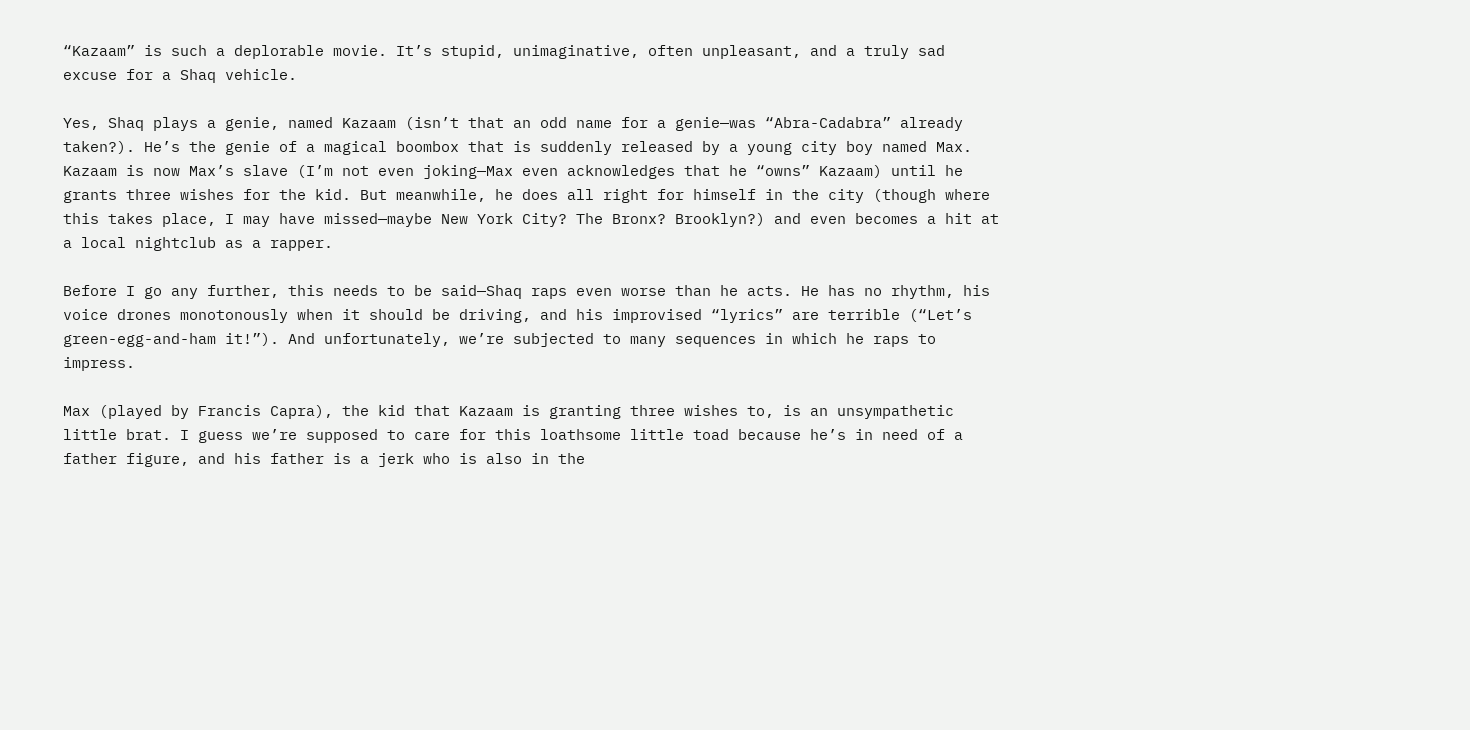“Kazaam” is such a deplorable movie. It’s stupid, unimaginative, often unpleasant, and a truly sad excuse for a Shaq vehicle.

Yes, Shaq plays a genie, named Kazaam (isn’t that an odd name for a genie—was “Abra-Cadabra” already taken?). He’s the genie of a magical boombox that is suddenly released by a young city boy named Max. Kazaam is now Max’s slave (I’m not even joking—Max even acknowledges that he “owns” Kazaam) until he grants three wishes for the kid. But meanwhile, he does all right for himself in the city (though where this takes place, I may have missed—maybe New York City? The Bronx? Brooklyn?) and even becomes a hit at a local nightclub as a rapper.

Before I go any further, this needs to be said—Shaq raps even worse than he acts. He has no rhythm, his voice drones monotonously when it should be driving, and his improvised “lyrics” are terrible (“Let’s green-egg-and-ham it!”). And unfortunately, we’re subjected to many sequences in which he raps to impress.

Max (played by Francis Capra), the kid that Kazaam is granting three wishes to, is an unsympathetic little brat. I guess we’re supposed to care for this loathsome little toad because he’s in need of a father figure, and his father is a jerk who is also in the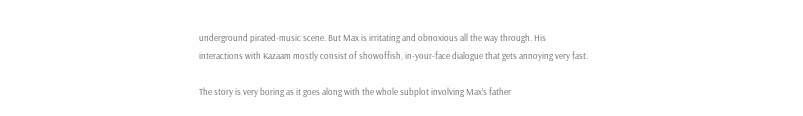underground pirated-music scene. But Max is irritating and obnoxious all the way through. His interactions with Kazaam mostly consist of showoffish, in-your-face dialogue that gets annoying very fast.

The story is very boring as it goes along with the whole subplot involving Max’s father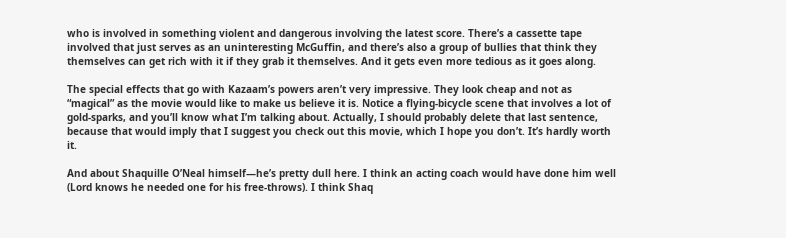who is involved in something violent and dangerous involving the latest score. There’s a cassette tape involved that just serves as an uninteresting McGuffin, and there’s also a group of bullies that think they themselves can get rich with it if they grab it themselves. And it gets even more tedious as it goes along.

The special effects that go with Kazaam’s powers aren’t very impressive. They look cheap and not as “magical” as the movie would like to make us believe it is. Notice a flying-bicycle scene that involves a lot of gold-sparks, and you’ll know what I’m talking about. Actually, I should probably delete that last sentence, because that would imply that I suggest you check out this movie, which I hope you don’t. It’s hardly worth it.

And about Shaquille O’Neal himself—he’s pretty dull here. I think an acting coach would have done him well (Lord knows he needed one for his free-throws). I think Shaq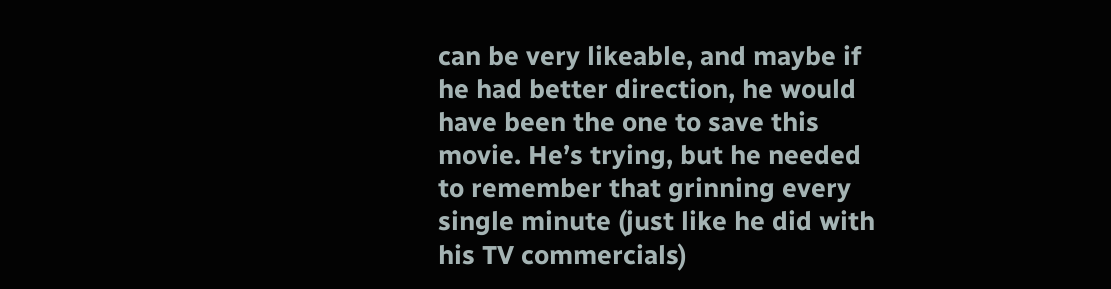can be very likeable, and maybe if he had better direction, he would have been the one to save this movie. He’s trying, but he needed to remember that grinning every single minute (just like he did with his TV commercials)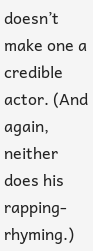doesn’t make one a credible actor. (And again, neither does his rapping-rhyming.)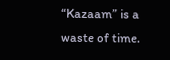“Kazaam” is a waste of time.